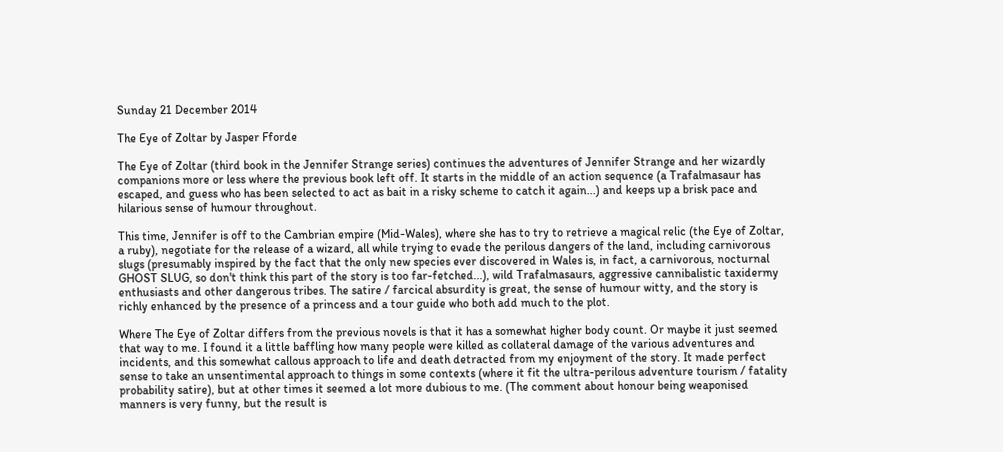Sunday 21 December 2014

The Eye of Zoltar by Jasper Fforde

The Eye of Zoltar (third book in the Jennifer Strange series) continues the adventures of Jennifer Strange and her wizardly companions more or less where the previous book left off. It starts in the middle of an action sequence (a Trafalmasaur has escaped, and guess who has been selected to act as bait in a risky scheme to catch it again...) and keeps up a brisk pace and hilarious sense of humour throughout.

This time, Jennifer is off to the Cambrian empire (Mid-Wales), where she has to try to retrieve a magical relic (the Eye of Zoltar, a ruby), negotiate for the release of a wizard, all while trying to evade the perilous dangers of the land, including carnivorous slugs (presumably inspired by the fact that the only new species ever discovered in Wales is, in fact, a carnivorous, nocturnal GHOST SLUG, so don't think this part of the story is too far-fetched...), wild Trafalmasaurs, aggressive cannibalistic taxidermy enthusiasts and other dangerous tribes. The satire / farcical absurdity is great, the sense of humour witty, and the story is richly enhanced by the presence of a princess and a tour guide who both add much to the plot.

Where The Eye of Zoltar differs from the previous novels is that it has a somewhat higher body count. Or maybe it just seemed that way to me. I found it a little baffling how many people were killed as collateral damage of the various adventures and incidents, and this somewhat callous approach to life and death detracted from my enjoyment of the story. It made perfect sense to take an unsentimental approach to things in some contexts (where it fit the ultra-perilous adventure tourism / fatality probability satire), but at other times it seemed a lot more dubious to me. (The comment about honour being weaponised manners is very funny, but the result is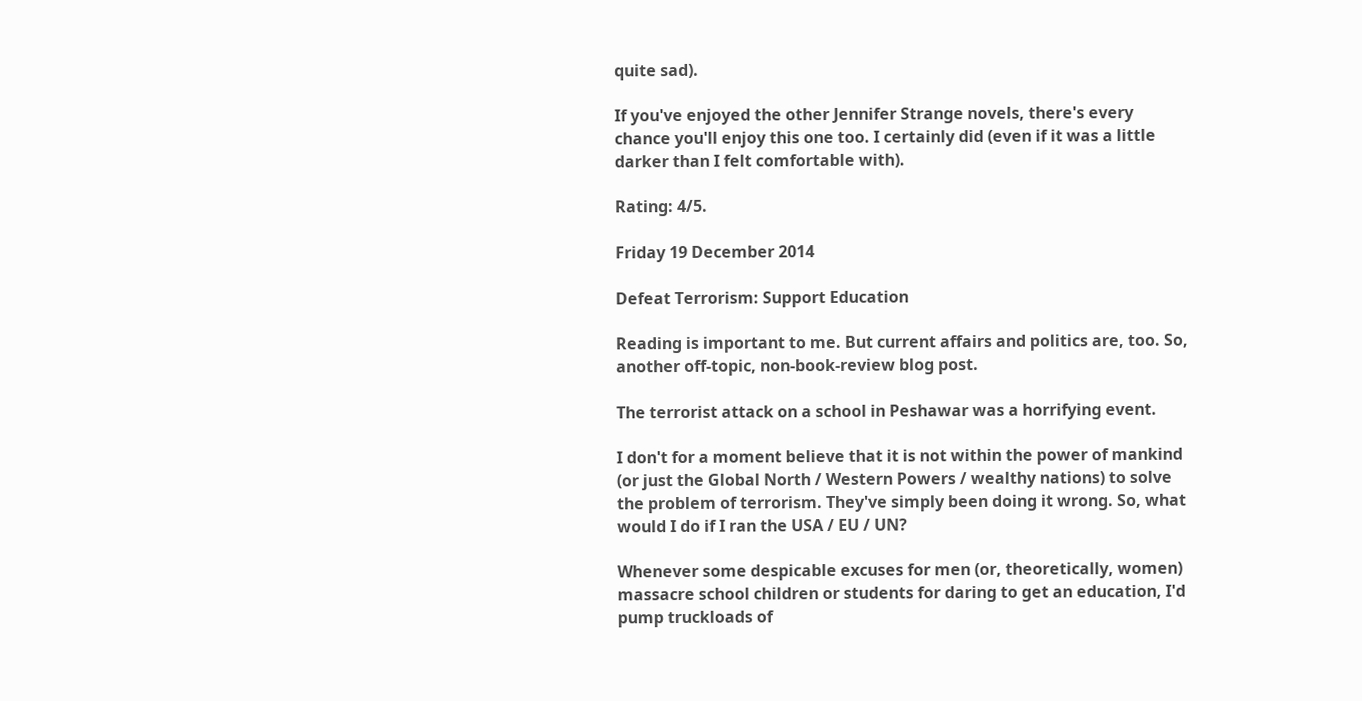quite sad).

If you've enjoyed the other Jennifer Strange novels, there's every chance you'll enjoy this one too. I certainly did (even if it was a little darker than I felt comfortable with).

Rating: 4/5.

Friday 19 December 2014

Defeat Terrorism: Support Education

Reading is important to me. But current affairs and politics are, too. So, another off-topic, non-book-review blog post.

The terrorist attack on a school in Peshawar was a horrifying event.

I don't for a moment believe that it is not within the power of mankind (or just the Global North / Western Powers / wealthy nations) to solve the problem of terrorism. They've simply been doing it wrong. So, what would I do if I ran the USA / EU / UN?

Whenever some despicable excuses for men (or, theoretically, women) massacre school children or students for daring to get an education, I'd pump truckloads of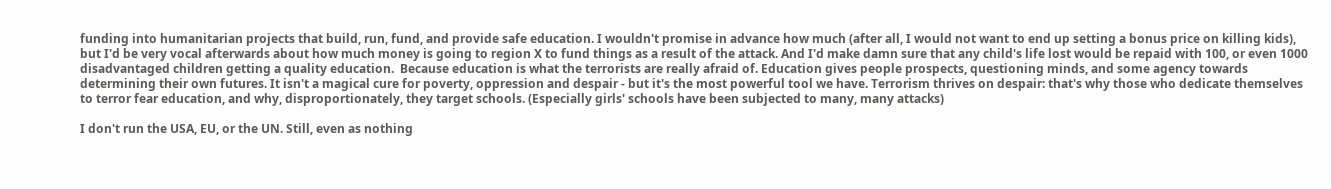funding into humanitarian projects that build, run, fund, and provide safe education. I wouldn't promise in advance how much (after all, I would not want to end up setting a bonus price on killing kids), but I'd be very vocal afterwards about how much money is going to region X to fund things as a result of the attack. And I'd make damn sure that any child's life lost would be repaid with 100, or even 1000 disadvantaged children getting a quality education.  Because education is what the terrorists are really afraid of. Education gives people prospects, questioning minds, and some agency towards determining their own futures. It isn't a magical cure for poverty, oppression and despair - but it's the most powerful tool we have. Terrorism thrives on despair: that's why those who dedicate themselves to terror fear education, and why, disproportionately, they target schools. (Especially girls' schools have been subjected to many, many attacks)

I don't run the USA, EU, or the UN. Still, even as nothing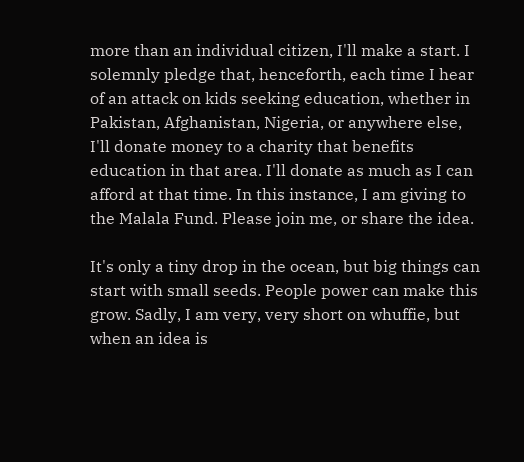more than an individual citizen, I'll make a start. I solemnly pledge that, henceforth, each time I hear of an attack on kids seeking education, whether in Pakistan, Afghanistan, Nigeria, or anywhere else, I'll donate money to a charity that benefits education in that area. I'll donate as much as I can afford at that time. In this instance, I am giving to the Malala Fund. Please join me, or share the idea.

It's only a tiny drop in the ocean, but big things can start with small seeds. People power can make this grow. Sadly, I am very, very short on whuffie, but when an idea is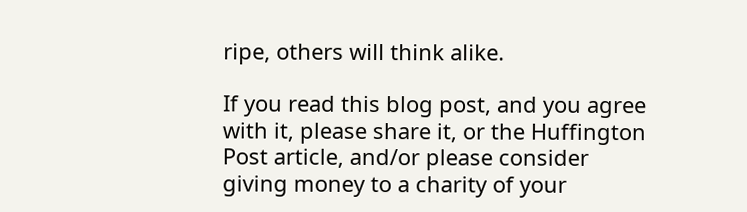ripe, others will think alike.

If you read this blog post, and you agree with it, please share it, or the Huffington Post article, and/or please consider giving money to a charity of your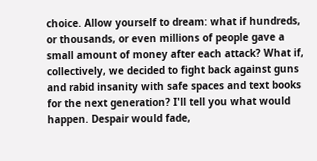choice. Allow yourself to dream: what if hundreds, or thousands, or even millions of people gave a small amount of money after each attack? What if, collectively, we decided to fight back against guns and rabid insanity with safe spaces and text books for the next generation? I'll tell you what would happen. Despair would fade,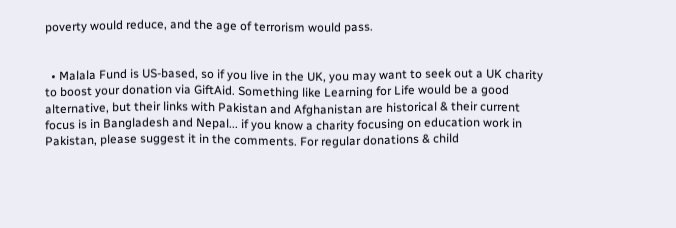poverty would reduce, and the age of terrorism would pass.


  • Malala Fund is US-based, so if you live in the UK, you may want to seek out a UK charity to boost your donation via GiftAid. Something like Learning for Life would be a good alternative, but their links with Pakistan and Afghanistan are historical & their current focus is in Bangladesh and Nepal... if you know a charity focusing on education work in Pakistan, please suggest it in the comments. For regular donations & child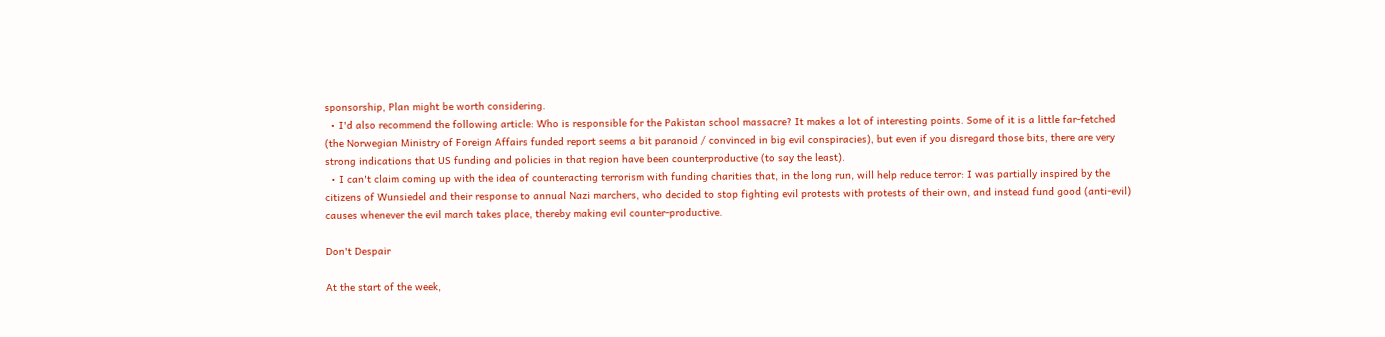sponsorship, Plan might be worth considering.
  • I'd also recommend the following article: Who is responsible for the Pakistan school massacre? It makes a lot of interesting points. Some of it is a little far-fetched (the Norwegian Ministry of Foreign Affairs funded report seems a bit paranoid / convinced in big evil conspiracies), but even if you disregard those bits, there are very strong indications that US funding and policies in that region have been counterproductive (to say the least).
  • I can't claim coming up with the idea of counteracting terrorism with funding charities that, in the long run, will help reduce terror: I was partially inspired by the citizens of Wunsiedel and their response to annual Nazi marchers, who decided to stop fighting evil protests with protests of their own, and instead fund good (anti-evil) causes whenever the evil march takes place, thereby making evil counter-productive.

Don't Despair

At the start of the week,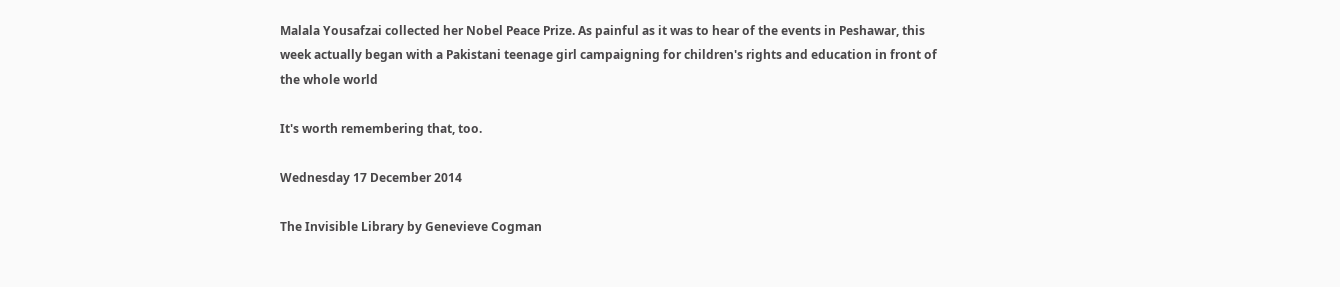Malala Yousafzai collected her Nobel Peace Prize. As painful as it was to hear of the events in Peshawar, this week actually began with a Pakistani teenage girl campaigning for children's rights and education in front of the whole world

It's worth remembering that, too.

Wednesday 17 December 2014

The Invisible Library by Genevieve Cogman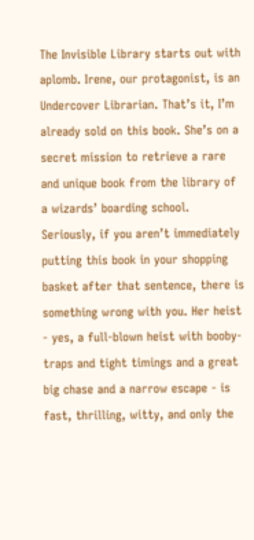The Invisible Library starts out with aplomb. Irene, our protagonist, is an Undercover Librarian. That’s it, I’m already sold on this book. She’s on a secret mission to retrieve a rare and unique book from the library of a wizards’ boarding school. Seriously, if you aren’t immediately putting this book in your shopping basket after that sentence, there is something wrong with you. Her heist - yes, a full-blown heist with booby-traps and tight timings and a great big chase and a narrow escape - is fast, thrilling, witty, and only the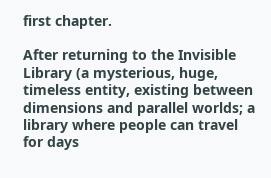first chapter.

After returning to the Invisible Library (a mysterious, huge, timeless entity, existing between dimensions and parallel worlds; a library where people can travel for days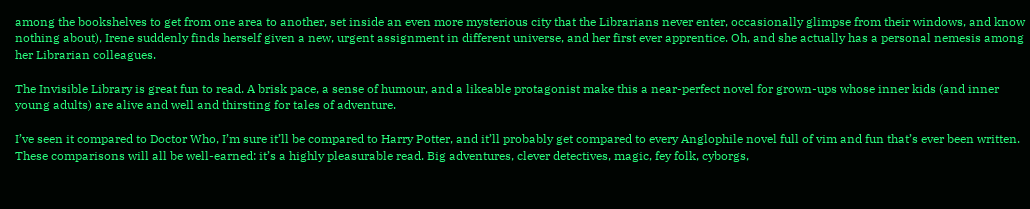among the bookshelves to get from one area to another, set inside an even more mysterious city that the Librarians never enter, occasionally glimpse from their windows, and know nothing about), Irene suddenly finds herself given a new, urgent assignment in different universe, and her first ever apprentice. Oh, and she actually has a personal nemesis among her Librarian colleagues.

The Invisible Library is great fun to read. A brisk pace, a sense of humour, and a likeable protagonist make this a near-perfect novel for grown-ups whose inner kids (and inner young adults) are alive and well and thirsting for tales of adventure.

I’ve seen it compared to Doctor Who, I’m sure it’ll be compared to Harry Potter, and it’ll probably get compared to every Anglophile novel full of vim and fun that’s ever been written. These comparisons will all be well-earned: it’s a highly pleasurable read. Big adventures, clever detectives, magic, fey folk, cyborgs,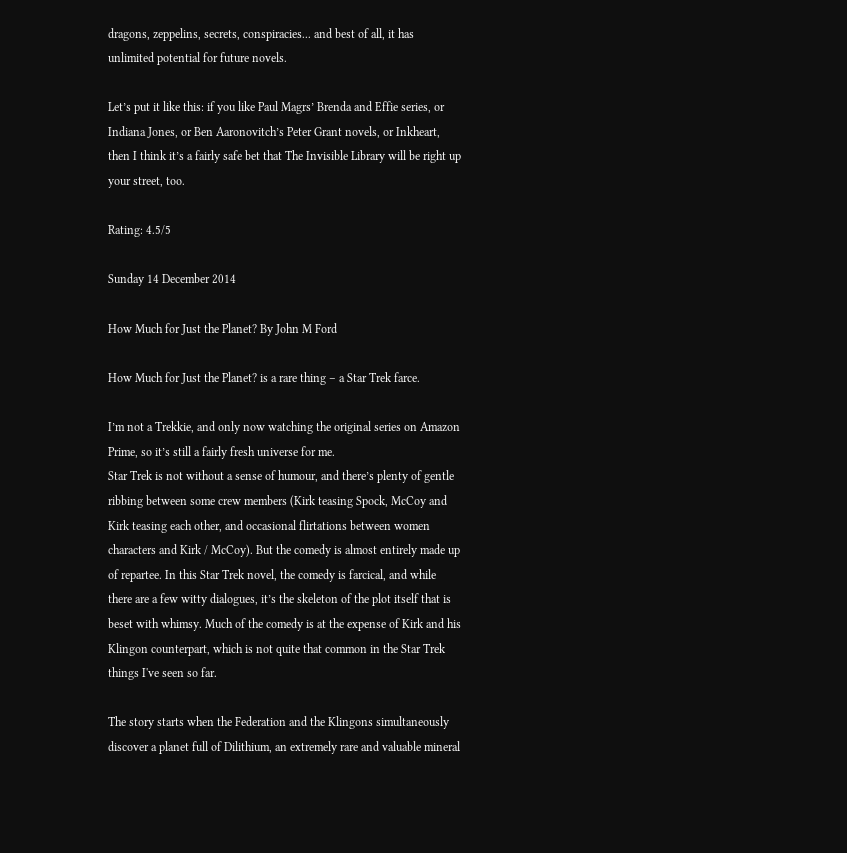dragons, zeppelins, secrets, conspiracies... and best of all, it has unlimited potential for future novels.

Let’s put it like this: if you like Paul Magrs’ Brenda and Effie series, or Indiana Jones, or Ben Aaronovitch’s Peter Grant novels, or Inkheart, then I think it’s a fairly safe bet that The Invisible Library will be right up your street, too.

Rating: 4.5/5

Sunday 14 December 2014

How Much for Just the Planet? By John M Ford

How Much for Just the Planet? is a rare thing – a Star Trek farce.

I’m not a Trekkie, and only now watching the original series on Amazon Prime, so it’s still a fairly fresh universe for me.
Star Trek is not without a sense of humour, and there’s plenty of gentle ribbing between some crew members (Kirk teasing Spock, McCoy and Kirk teasing each other, and occasional flirtations between women characters and Kirk / McCoy). But the comedy is almost entirely made up of repartee. In this Star Trek novel, the comedy is farcical, and while there are a few witty dialogues, it’s the skeleton of the plot itself that is beset with whimsy. Much of the comedy is at the expense of Kirk and his Klingon counterpart, which is not quite that common in the Star Trek things I've seen so far.

The story starts when the Federation and the Klingons simultaneously discover a planet full of Dilithium, an extremely rare and valuable mineral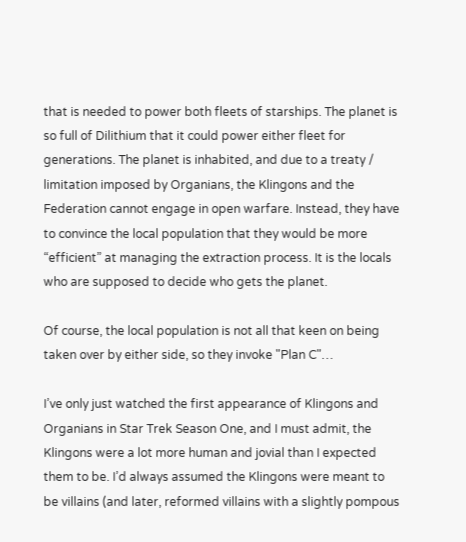that is needed to power both fleets of starships. The planet is so full of Dilithium that it could power either fleet for generations. The planet is inhabited, and due to a treaty / limitation imposed by Organians, the Klingons and the Federation cannot engage in open warfare. Instead, they have to convince the local population that they would be more “efficient” at managing the extraction process. It is the locals who are supposed to decide who gets the planet.

Of course, the local population is not all that keen on being taken over by either side, so they invoke "Plan C"…

I’ve only just watched the first appearance of Klingons and Organians in Star Trek Season One, and I must admit, the Klingons were a lot more human and jovial than I expected them to be. I’d always assumed the Klingons were meant to be villains (and later, reformed villains with a slightly pompous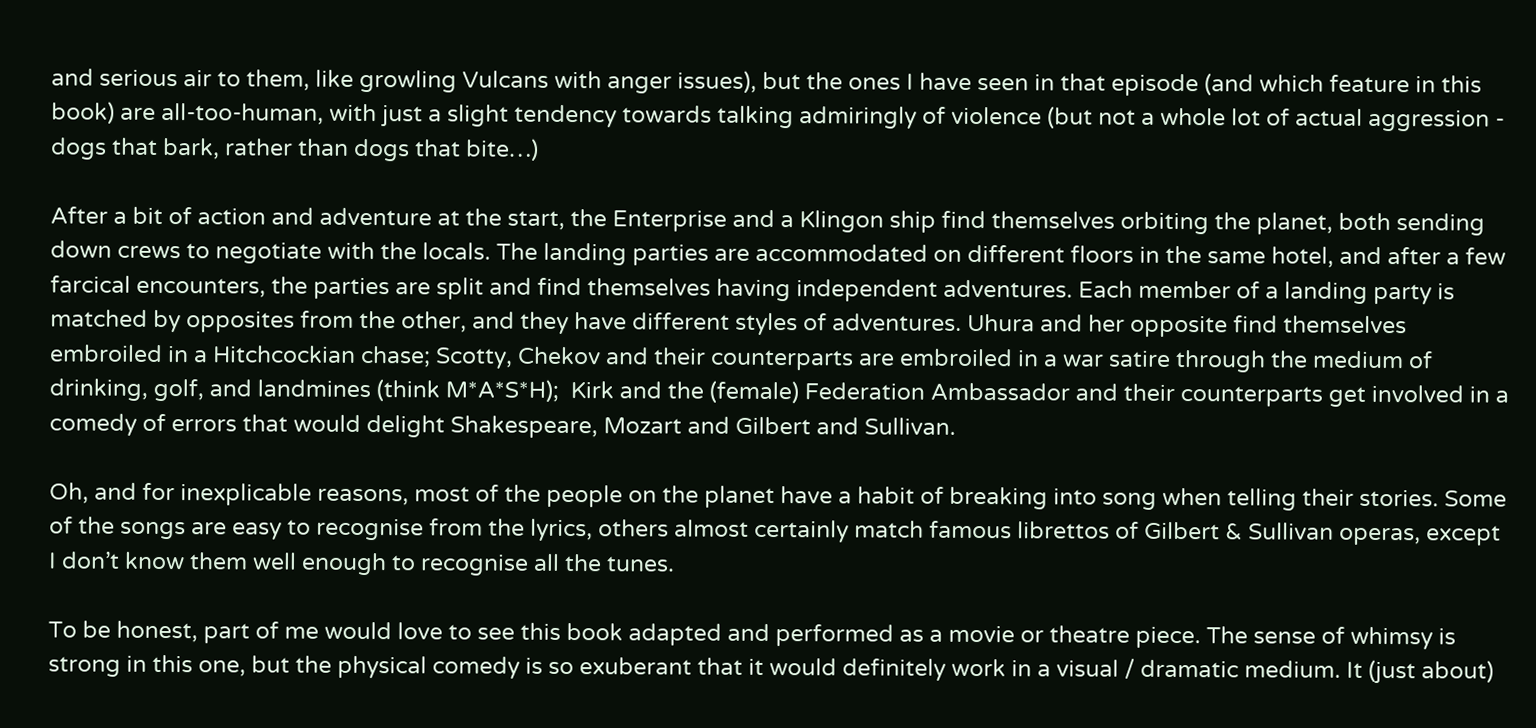and serious air to them, like growling Vulcans with anger issues), but the ones I have seen in that episode (and which feature in this book) are all-too-human, with just a slight tendency towards talking admiringly of violence (but not a whole lot of actual aggression - dogs that bark, rather than dogs that bite…)

After a bit of action and adventure at the start, the Enterprise and a Klingon ship find themselves orbiting the planet, both sending down crews to negotiate with the locals. The landing parties are accommodated on different floors in the same hotel, and after a few farcical encounters, the parties are split and find themselves having independent adventures. Each member of a landing party is matched by opposites from the other, and they have different styles of adventures. Uhura and her opposite find themselves embroiled in a Hitchcockian chase; Scotty, Chekov and their counterparts are embroiled in a war satire through the medium of drinking, golf, and landmines (think M*A*S*H);  Kirk and the (female) Federation Ambassador and their counterparts get involved in a comedy of errors that would delight Shakespeare, Mozart and Gilbert and Sullivan.

Oh, and for inexplicable reasons, most of the people on the planet have a habit of breaking into song when telling their stories. Some of the songs are easy to recognise from the lyrics, others almost certainly match famous librettos of Gilbert & Sullivan operas, except I don’t know them well enough to recognise all the tunes.

To be honest, part of me would love to see this book adapted and performed as a movie or theatre piece. The sense of whimsy is strong in this one, but the physical comedy is so exuberant that it would definitely work in a visual / dramatic medium. It (just about)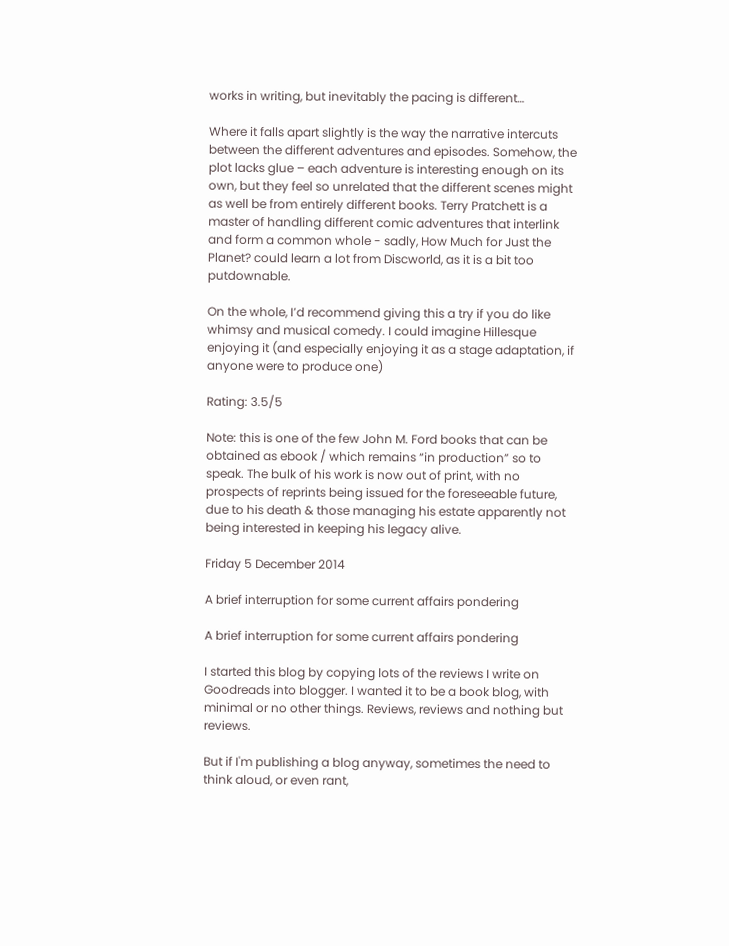works in writing, but inevitably the pacing is different…

Where it falls apart slightly is the way the narrative intercuts between the different adventures and episodes. Somehow, the plot lacks glue – each adventure is interesting enough on its own, but they feel so unrelated that the different scenes might as well be from entirely different books. Terry Pratchett is a master of handling different comic adventures that interlink and form a common whole - sadly, How Much for Just the Planet? could learn a lot from Discworld, as it is a bit too putdownable.

On the whole, I’d recommend giving this a try if you do like whimsy and musical comedy. I could imagine Hillesque enjoying it (and especially enjoying it as a stage adaptation, if anyone were to produce one)

Rating: 3.5/5

Note: this is one of the few John M. Ford books that can be obtained as ebook / which remains “in production” so to speak. The bulk of his work is now out of print, with no prospects of reprints being issued for the foreseeable future, due to his death & those managing his estate apparently not being interested in keeping his legacy alive.

Friday 5 December 2014

A brief interruption for some current affairs pondering

A brief interruption for some current affairs pondering

I started this blog by copying lots of the reviews I write on Goodreads into blogger. I wanted it to be a book blog, with minimal or no other things. Reviews, reviews and nothing but reviews.

But if I'm publishing a blog anyway, sometimes the need to think aloud, or even rant,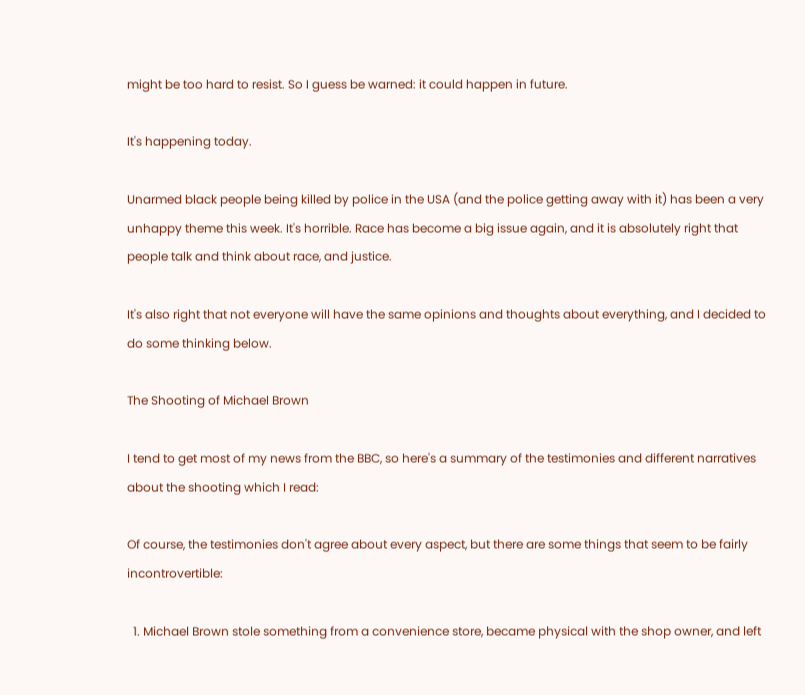might be too hard to resist. So I guess be warned: it could happen in future.

It's happening today.

Unarmed black people being killed by police in the USA (and the police getting away with it) has been a very unhappy theme this week. It's horrible. Race has become a big issue again, and it is absolutely right that people talk and think about race, and justice.

It's also right that not everyone will have the same opinions and thoughts about everything, and I decided to do some thinking below.

The Shooting of Michael Brown

I tend to get most of my news from the BBC, so here's a summary of the testimonies and different narratives about the shooting which I read:

Of course, the testimonies don't agree about every aspect, but there are some things that seem to be fairly incontrovertible:

  1. Michael Brown stole something from a convenience store, became physical with the shop owner, and left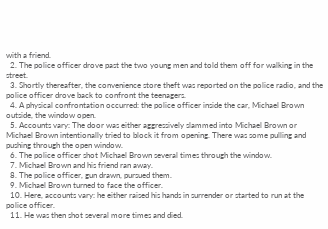with a friend.
  2. The police officer drove past the two young men and told them off for walking in the street.
  3. Shortly thereafter, the convenience store theft was reported on the police radio, and the police officer drove back to confront the teenagers.
  4. A physical confrontation occurred: the police officer inside the car, Michael Brown outside, the window open.
  5. Accounts vary: The door was either aggressively slammed into Michael Brown or Michael Brown intentionally tried to block it from opening. There was some pulling and pushing through the open window.
  6. The police officer shot Michael Brown several times through the window.
  7. Michael Brown and his friend ran away.
  8. The police officer, gun drawn, pursued them.
  9. Michael Brown turned to face the officer.
  10. Here, accounts vary: he either raised his hands in surrender or started to run at the police officer.
  11. He was then shot several more times and died.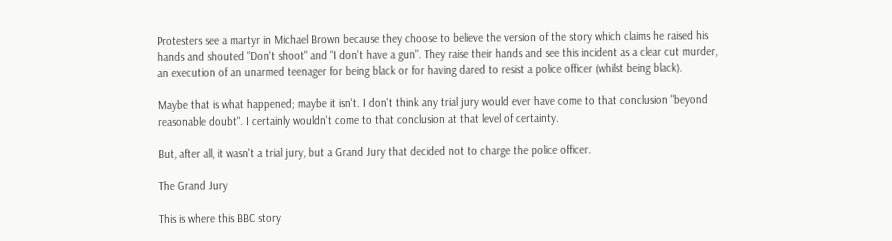Protesters see a martyr in Michael Brown because they choose to believe the version of the story which claims he raised his hands and shouted "Don't shoot" and "I don't have a gun". They raise their hands and see this incident as a clear cut murder, an execution of an unarmed teenager for being black or for having dared to resist a police officer (whilst being black).

Maybe that is what happened; maybe it isn't. I don't think any trial jury would ever have come to that conclusion "beyond reasonable doubt". I certainly wouldn't come to that conclusion at that level of certainty.

But, after all, it wasn't a trial jury, but a Grand Jury that decided not to charge the police officer.

The Grand Jury

This is where this BBC story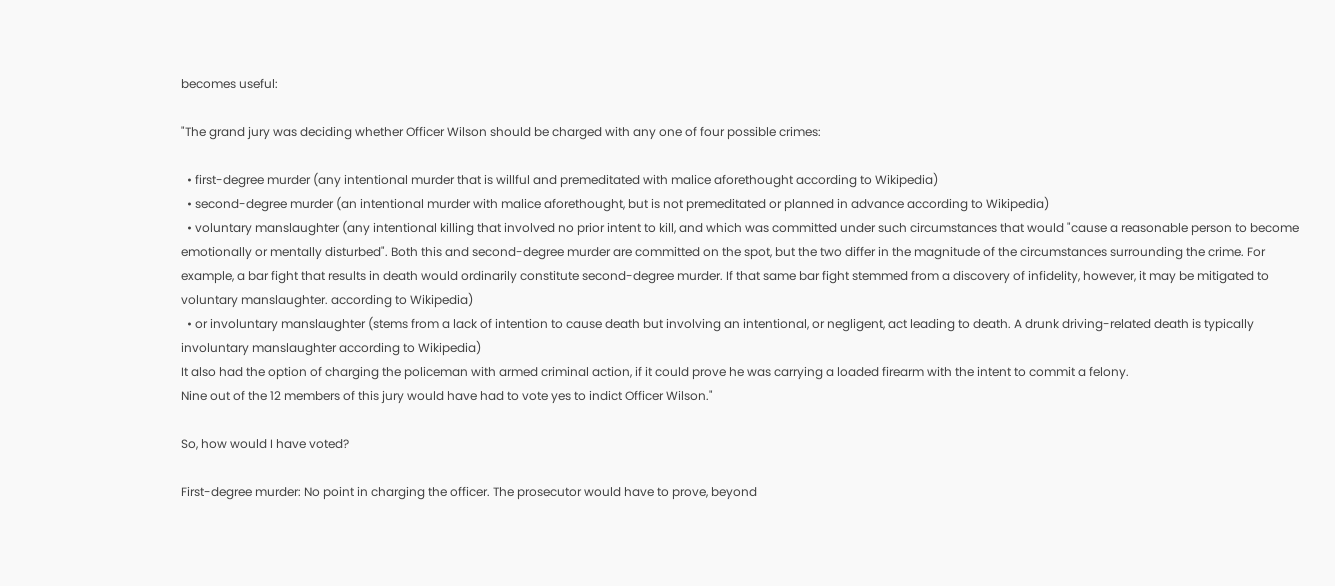becomes useful:

"The grand jury was deciding whether Officer Wilson should be charged with any one of four possible crimes:

  • first-degree murder (any intentional murder that is willful and premeditated with malice aforethought according to Wikipedia)
  • second-degree murder (an intentional murder with malice aforethought, but is not premeditated or planned in advance according to Wikipedia)
  • voluntary manslaughter (any intentional killing that involved no prior intent to kill, and which was committed under such circumstances that would "cause a reasonable person to become emotionally or mentally disturbed". Both this and second-degree murder are committed on the spot, but the two differ in the magnitude of the circumstances surrounding the crime. For example, a bar fight that results in death would ordinarily constitute second-degree murder. If that same bar fight stemmed from a discovery of infidelity, however, it may be mitigated to voluntary manslaughter. according to Wikipedia)
  • or involuntary manslaughter (stems from a lack of intention to cause death but involving an intentional, or negligent, act leading to death. A drunk driving-related death is typically involuntary manslaughter according to Wikipedia)
It also had the option of charging the policeman with armed criminal action, if it could prove he was carrying a loaded firearm with the intent to commit a felony.
Nine out of the 12 members of this jury would have had to vote yes to indict Officer Wilson."

So, how would I have voted?

First-degree murder: No point in charging the officer. The prosecutor would have to prove, beyond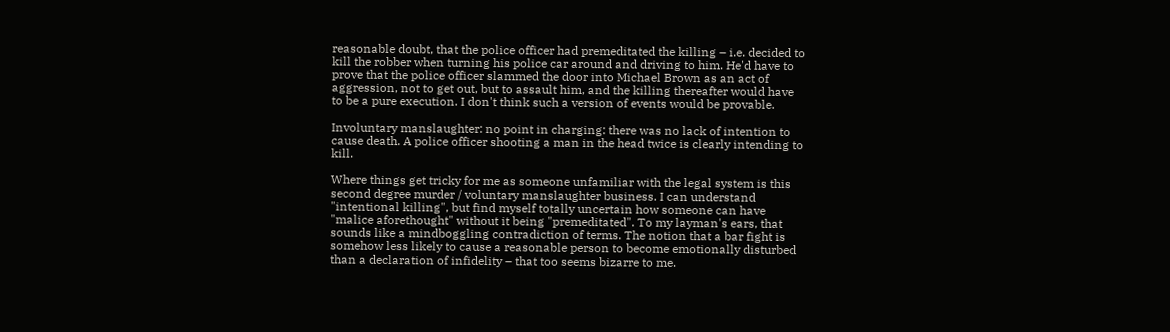reasonable doubt, that the police officer had premeditated the killing – i.e. decided to kill the robber when turning his police car around and driving to him. He'd have to prove that the police officer slammed the door into Michael Brown as an act of aggression, not to get out, but to assault him, and the killing thereafter would have to be a pure execution. I don't think such a version of events would be provable.

Involuntary manslaughter: no point in charging: there was no lack of intention to cause death. A police officer shooting a man in the head twice is clearly intending to kill.

Where things get tricky for me as someone unfamiliar with the legal system is this second degree murder / voluntary manslaughter business. I can understand "intentional killing", but find myself totally uncertain how someone can have "malice aforethought" without it being "premeditated". To my layman's ears, that sounds like a mindboggling contradiction of terms. The notion that a bar fight is somehow less likely to cause a reasonable person to become emotionally disturbed than a declaration of infidelity – that too seems bizarre to me.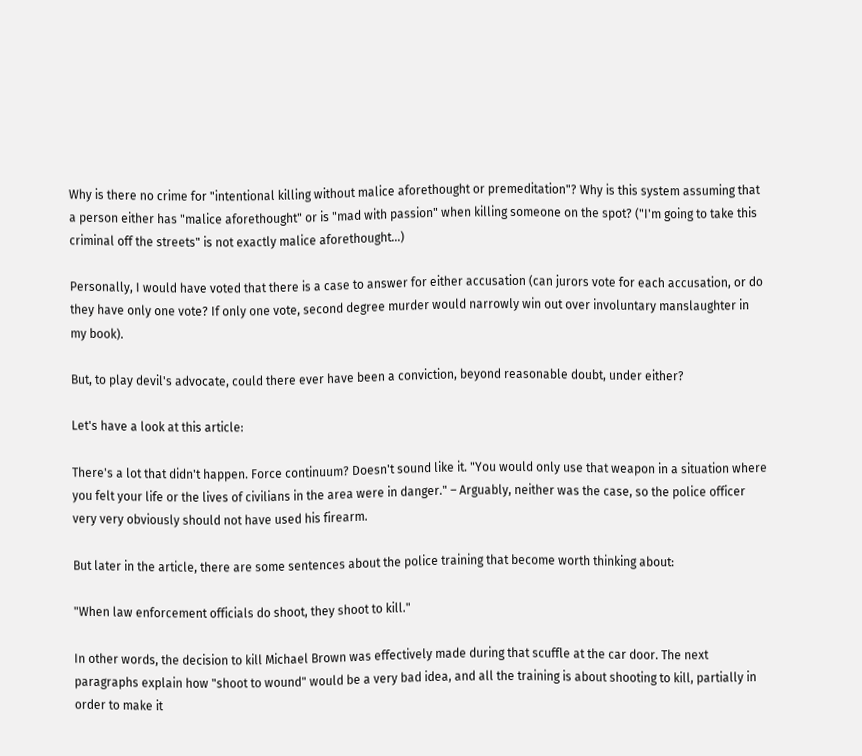Why is there no crime for "intentional killing without malice aforethought or premeditation"? Why is this system assuming that a person either has "malice aforethought" or is "mad with passion" when killing someone on the spot? ("I'm going to take this criminal off the streets" is not exactly malice aforethought...)

Personally, I would have voted that there is a case to answer for either accusation (can jurors vote for each accusation, or do they have only one vote? If only one vote, second degree murder would narrowly win out over involuntary manslaughter in my book).

But, to play devil's advocate, could there ever have been a conviction, beyond reasonable doubt, under either?

Let's have a look at this article:

There's a lot that didn't happen. Force continuum? Doesn't sound like it. "You would only use that weapon in a situation where you felt your life or the lives of civilians in the area were in danger." – Arguably, neither was the case, so the police officer very very obviously should not have used his firearm.

But later in the article, there are some sentences about the police training that become worth thinking about:

"When law enforcement officials do shoot, they shoot to kill."

In other words, the decision to kill Michael Brown was effectively made during that scuffle at the car door. The next paragraphs explain how "shoot to wound" would be a very bad idea, and all the training is about shooting to kill, partially in order to make it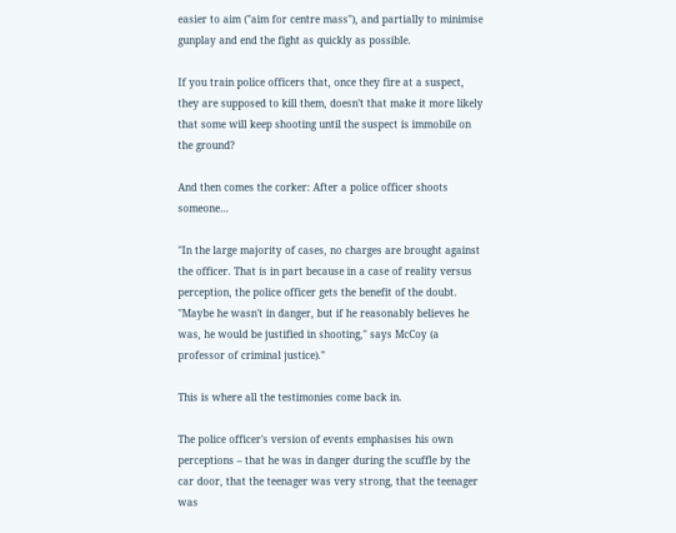easier to aim ("aim for centre mass"), and partially to minimise gunplay and end the fight as quickly as possible.

If you train police officers that, once they fire at a suspect, they are supposed to kill them, doesn't that make it more likely that some will keep shooting until the suspect is immobile on the ground?

And then comes the corker: After a police officer shoots someone…

"In the large majority of cases, no charges are brought against the officer. That is in part because in a case of reality versus perception, the police officer gets the benefit of the doubt.
"Maybe he wasn't in danger, but if he reasonably believes he was, he would be justified in shooting," says McCoy (a professor of criminal justice)."

This is where all the testimonies come back in.

The police officer's version of events emphasises his own perceptions – that he was in danger during the scuffle by the car door, that the teenager was very strong, that the teenager was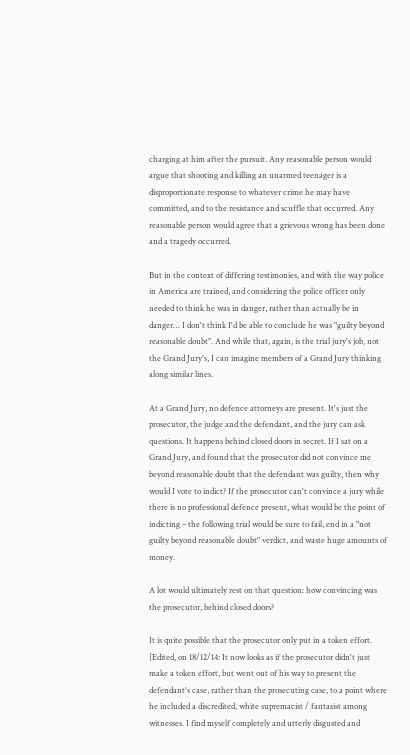charging at him after the pursuit. Any reasonable person would argue that shooting and killing an unarmed teenager is a disproportionate response to whatever crime he may have committed, and to the resistance and scuffle that occurred. Any reasonable person would agree that a grievous wrong has been done and a tragedy occurred.

But in the context of differing testimonies, and with the way police in America are trained, and considering the police officer only needed to think he was in danger, rather than actually be in danger… I don't think I'd be able to conclude he was "guilty beyond reasonable doubt". And while that, again, is the trial jury's job, not the Grand Jury's, I can imagine members of a Grand Jury thinking along similar lines.

At a Grand Jury, no defence attorneys are present. It's just the prosecutor, the judge and the defendant, and the jury can ask questions. It happens behind closed doors in secret. If I sat on a Grand Jury, and found that the prosecutor did not convince me beyond reasonable doubt that the defendant was guilty, then why would I vote to indict? If the prosecutor can't convince a jury while there is no professional defence present, what would be the point of indicting – the following trial would be sure to fail, end in a "not guilty beyond reasonable doubt" verdict, and waste huge amounts of money.

A lot would ultimately rest on that question: how convincing was the prosecutor, behind closed doors?

It is quite possible that the prosecutor only put in a token effort. [Edited, on 18/12/14: It now looks as if the prosecutor didn't just make a token effort, but went out of his way to present the defendant's case, rather than the prosecuting case, to a point where he included a discredited, white supremacist / fantasist among witnesses. I find myself completely and utterly disgusted and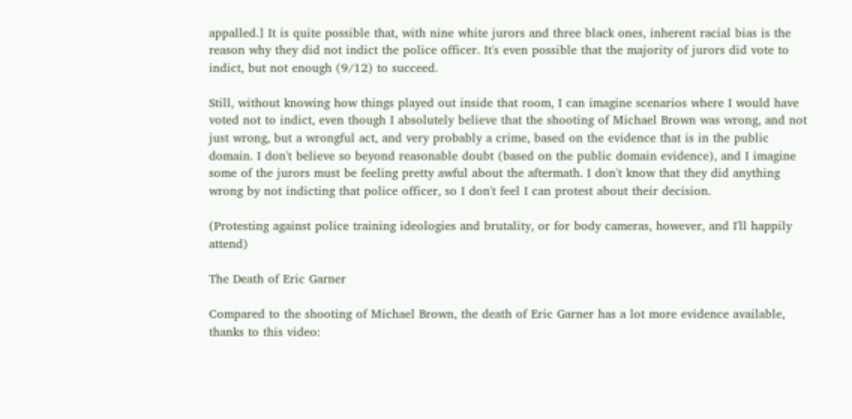appalled.] It is quite possible that, with nine white jurors and three black ones, inherent racial bias is the reason why they did not indict the police officer. It's even possible that the majority of jurors did vote to indict, but not enough (9/12) to succeed.

Still, without knowing how things played out inside that room, I can imagine scenarios where I would have voted not to indict, even though I absolutely believe that the shooting of Michael Brown was wrong, and not just wrong, but a wrongful act, and very probably a crime, based on the evidence that is in the public domain. I don't believe so beyond reasonable doubt (based on the public domain evidence), and I imagine some of the jurors must be feeling pretty awful about the aftermath. I don't know that they did anything wrong by not indicting that police officer, so I don't feel I can protest about their decision.

(Protesting against police training ideologies and brutality, or for body cameras, however, and I'll happily attend)

The Death of Eric Garner

Compared to the shooting of Michael Brown, the death of Eric Garner has a lot more evidence available, thanks to this video: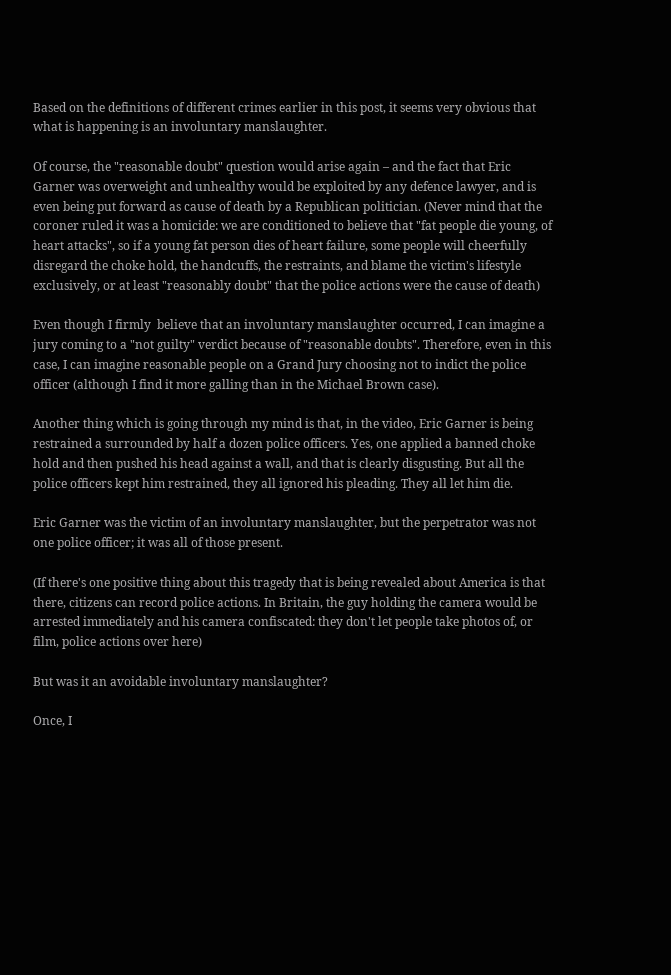Based on the definitions of different crimes earlier in this post, it seems very obvious that what is happening is an involuntary manslaughter.

Of course, the "reasonable doubt" question would arise again – and the fact that Eric Garner was overweight and unhealthy would be exploited by any defence lawyer, and is even being put forward as cause of death by a Republican politician. (Never mind that the coroner ruled it was a homicide: we are conditioned to believe that "fat people die young, of heart attacks", so if a young fat person dies of heart failure, some people will cheerfully disregard the choke hold, the handcuffs, the restraints, and blame the victim's lifestyle exclusively, or at least "reasonably doubt" that the police actions were the cause of death)

Even though I firmly  believe that an involuntary manslaughter occurred, I can imagine a jury coming to a "not guilty" verdict because of "reasonable doubts". Therefore, even in this case, I can imagine reasonable people on a Grand Jury choosing not to indict the police officer (although I find it more galling than in the Michael Brown case).

Another thing which is going through my mind is that, in the video, Eric Garner is being restrained a surrounded by half a dozen police officers. Yes, one applied a banned choke hold and then pushed his head against a wall, and that is clearly disgusting. But all the police officers kept him restrained, they all ignored his pleading. They all let him die.

Eric Garner was the victim of an involuntary manslaughter, but the perpetrator was not one police officer; it was all of those present.

(If there's one positive thing about this tragedy that is being revealed about America is that there, citizens can record police actions. In Britain, the guy holding the camera would be arrested immediately and his camera confiscated: they don't let people take photos of, or film, police actions over here)

But was it an avoidable involuntary manslaughter?

Once, I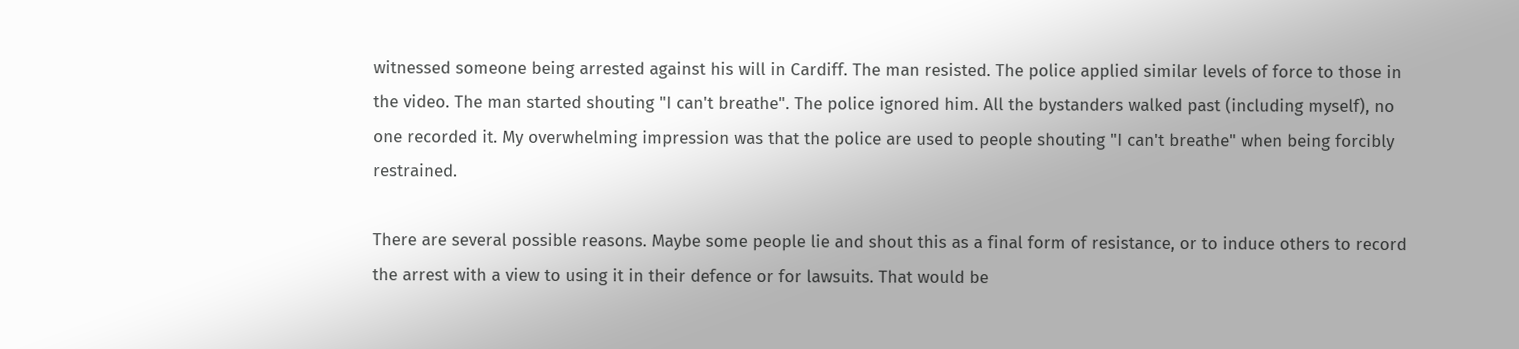witnessed someone being arrested against his will in Cardiff. The man resisted. The police applied similar levels of force to those in the video. The man started shouting "I can't breathe". The police ignored him. All the bystanders walked past (including myself), no one recorded it. My overwhelming impression was that the police are used to people shouting "I can't breathe" when being forcibly restrained.

There are several possible reasons. Maybe some people lie and shout this as a final form of resistance, or to induce others to record the arrest with a view to using it in their defence or for lawsuits. That would be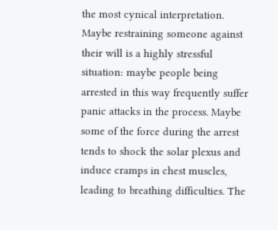the most cynical interpretation. Maybe restraining someone against their will is a highly stressful situation: maybe people being arrested in this way frequently suffer panic attacks in the process. Maybe some of the force during the arrest tends to shock the solar plexus and induce cramps in chest muscles, leading to breathing difficulties. The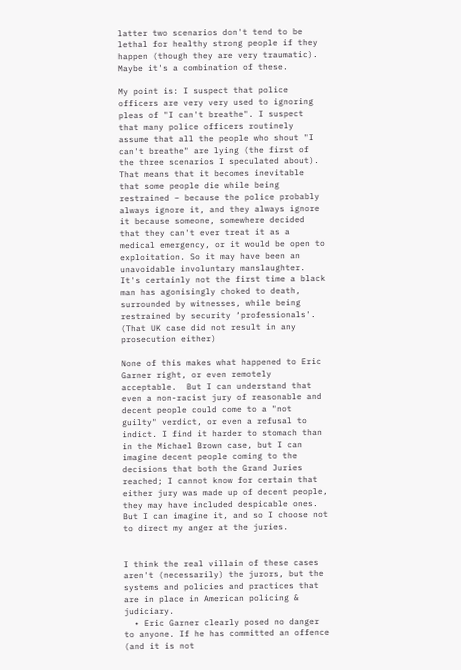latter two scenarios don't tend to be lethal for healthy strong people if they happen (though they are very traumatic). Maybe it's a combination of these.

My point is: I suspect that police officers are very very used to ignoring pleas of "I can't breathe". I suspect that many police officers routinely assume that all the people who shout "I can't breathe" are lying (the first of the three scenarios I speculated about). That means that it becomes inevitable that some people die while being restrained – because the police probably always ignore it, and they always ignore it because someone, somewhere decided that they can't ever treat it as a medical emergency, or it would be open to exploitation. So it may have been an unavoidable involuntary manslaughter. It's certainly not the first time a black man has agonisingly choked to death, surrounded by witnesses, while being restrained by security ‘professionals'. (That UK case did not result in any prosecution either)

None of this makes what happened to Eric Garner right, or even remotely acceptable.  But I can understand that even a non-racist jury of reasonable and decent people could come to a "not guilty" verdict, or even a refusal to indict. I find it harder to stomach than in the Michael Brown case, but I can imagine decent people coming to the decisions that both the Grand Juries reached; I cannot know for certain that either jury was made up of decent people, they may have included despicable ones. But I can imagine it, and so I choose not to direct my anger at the juries.


I think the real villain of these cases aren't (necessarily) the jurors, but the systems and policies and practices that are in place in American policing & judiciary.
  • Eric Garner clearly posed no danger to anyone. If he has committed an offence (and it is not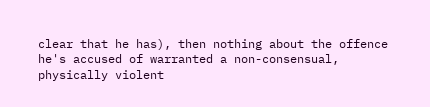clear that he has), then nothing about the offence he's accused of warranted a non-consensual, physically violent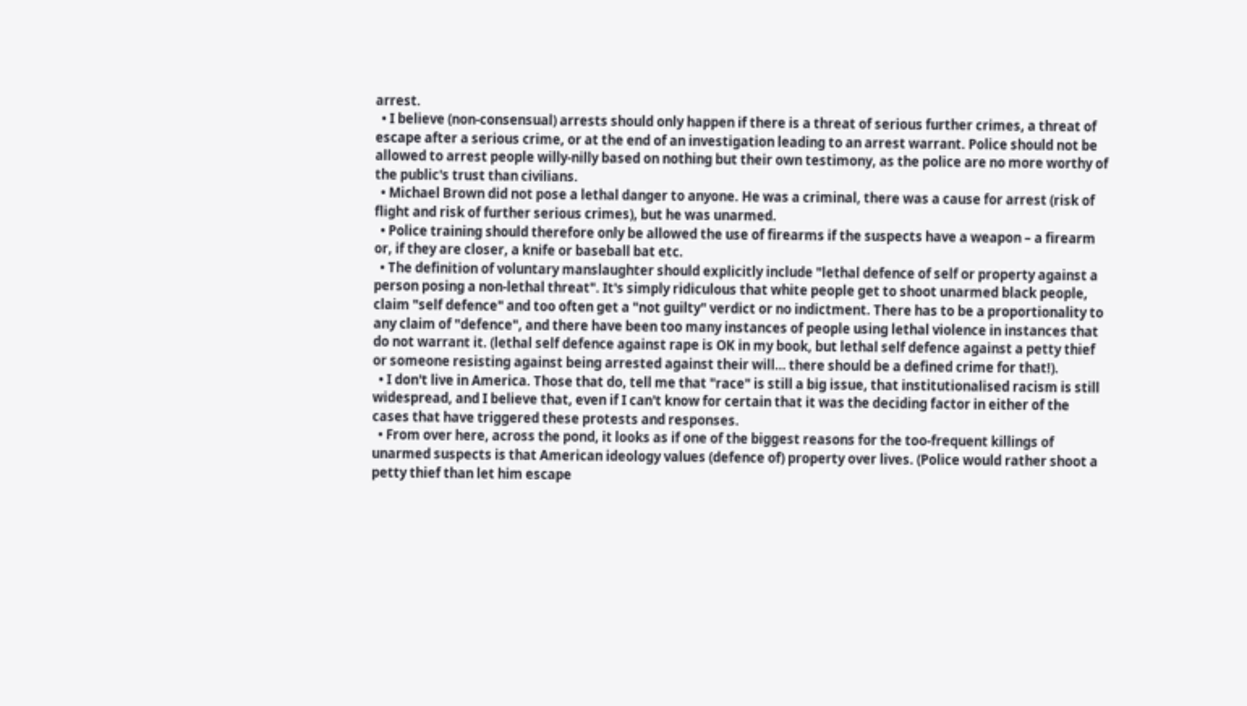arrest.
  • I believe (non-consensual) arrests should only happen if there is a threat of serious further crimes, a threat of escape after a serious crime, or at the end of an investigation leading to an arrest warrant. Police should not be allowed to arrest people willy-nilly based on nothing but their own testimony, as the police are no more worthy of the public's trust than civilians.
  • Michael Brown did not pose a lethal danger to anyone. He was a criminal, there was a cause for arrest (risk of flight and risk of further serious crimes), but he was unarmed.
  • Police training should therefore only be allowed the use of firearms if the suspects have a weapon – a firearm or, if they are closer, a knife or baseball bat etc.
  • The definition of voluntary manslaughter should explicitly include "lethal defence of self or property against a person posing a non-lethal threat". It's simply ridiculous that white people get to shoot unarmed black people, claim "self defence" and too often get a "not guilty" verdict or no indictment. There has to be a proportionality to any claim of "defence", and there have been too many instances of people using lethal violence in instances that do not warrant it. (lethal self defence against rape is OK in my book, but lethal self defence against a petty thief or someone resisting against being arrested against their will… there should be a defined crime for that!).
  • I don't live in America. Those that do, tell me that "race" is still a big issue, that institutionalised racism is still widespread, and I believe that, even if I can't know for certain that it was the deciding factor in either of the cases that have triggered these protests and responses.
  • From over here, across the pond, it looks as if one of the biggest reasons for the too-frequent killings of unarmed suspects is that American ideology values (defence of) property over lives. (Police would rather shoot a petty thief than let him escape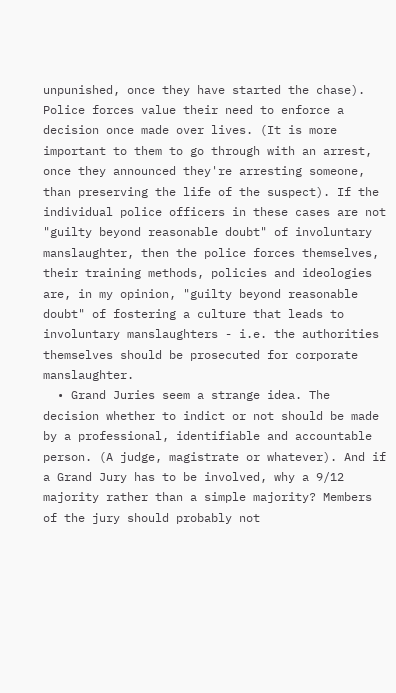unpunished, once they have started the chase). Police forces value their need to enforce a decision once made over lives. (It is more important to them to go through with an arrest, once they announced they're arresting someone, than preserving the life of the suspect). If the individual police officers in these cases are not "guilty beyond reasonable doubt" of involuntary manslaughter, then the police forces themselves, their training methods, policies and ideologies are, in my opinion, "guilty beyond reasonable doubt" of fostering a culture that leads to involuntary manslaughters - i.e. the authorities themselves should be prosecuted for corporate manslaughter.
  • Grand Juries seem a strange idea. The decision whether to indict or not should be made by a professional, identifiable and accountable person. (A judge, magistrate or whatever). And if a Grand Jury has to be involved, why a 9/12 majority rather than a simple majority? Members of the jury should probably not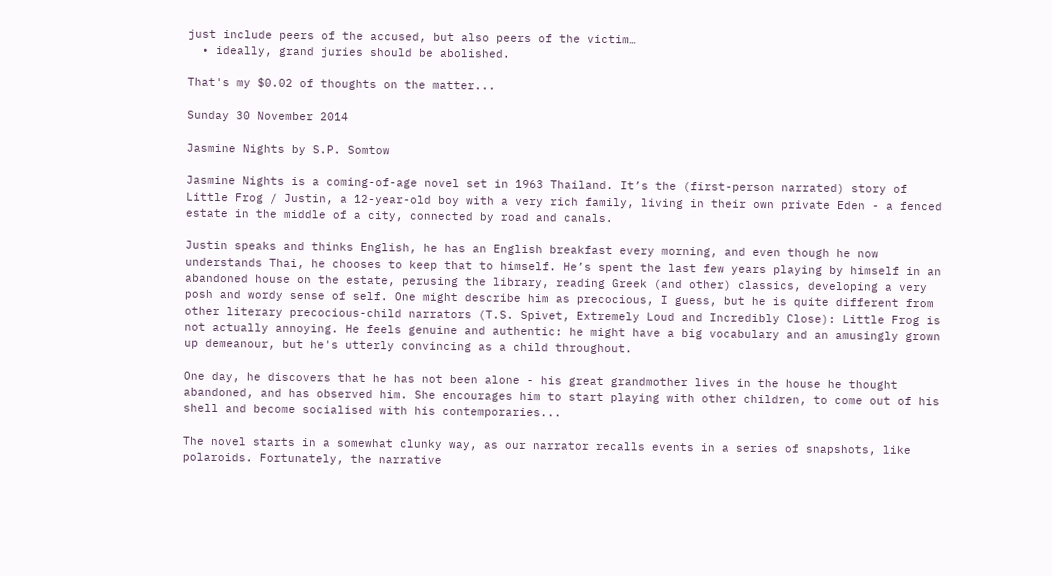just include peers of the accused, but also peers of the victim…
  • ideally, grand juries should be abolished.

That's my $0.02 of thoughts on the matter...

Sunday 30 November 2014

Jasmine Nights by S.P. Somtow

Jasmine Nights is a coming-of-age novel set in 1963 Thailand. It’s the (first-person narrated) story of Little Frog / Justin, a 12-year-old boy with a very rich family, living in their own private Eden - a fenced estate in the middle of a city, connected by road and canals.

Justin speaks and thinks English, he has an English breakfast every morning, and even though he now understands Thai, he chooses to keep that to himself. He’s spent the last few years playing by himself in an abandoned house on the estate, perusing the library, reading Greek (and other) classics, developing a very posh and wordy sense of self. One might describe him as precocious, I guess, but he is quite different from other literary precocious-child narrators (T.S. Spivet, Extremely Loud and Incredibly Close): Little Frog is not actually annoying. He feels genuine and authentic: he might have a big vocabulary and an amusingly grown up demeanour, but he's utterly convincing as a child throughout.

One day, he discovers that he has not been alone - his great grandmother lives in the house he thought abandoned, and has observed him. She encourages him to start playing with other children, to come out of his shell and become socialised with his contemporaries...

The novel starts in a somewhat clunky way, as our narrator recalls events in a series of snapshots, like polaroids. Fortunately, the narrative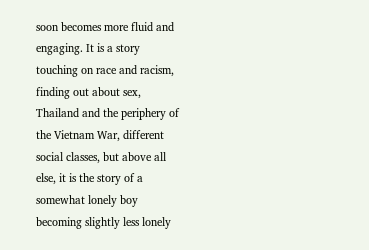soon becomes more fluid and engaging. It is a story touching on race and racism, finding out about sex, Thailand and the periphery of the Vietnam War, different social classes, but above all else, it is the story of a somewhat lonely boy becoming slightly less lonely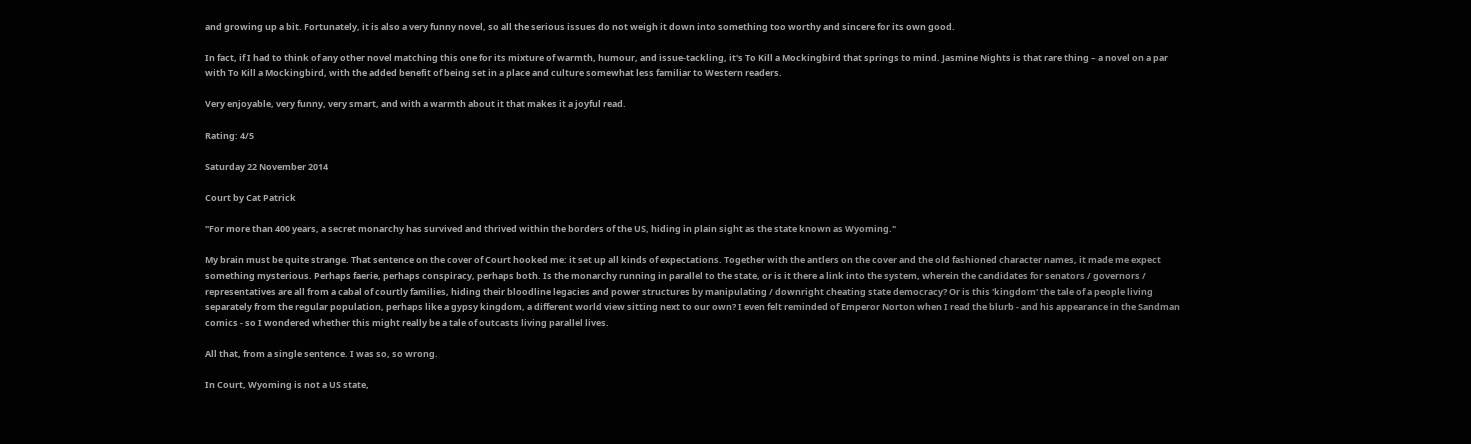and growing up a bit. Fortunately, it is also a very funny novel, so all the serious issues do not weigh it down into something too worthy and sincere for its own good.

In fact, if I had to think of any other novel matching this one for its mixture of warmth, humour, and issue-tackling, it's To Kill a Mockingbird that springs to mind. Jasmine Nights is that rare thing – a novel on a par with To Kill a Mockingbird, with the added benefit of being set in a place and culture somewhat less familiar to Western readers.

Very enjoyable, very funny, very smart, and with a warmth about it that makes it a joyful read.

Rating: 4/5

Saturday 22 November 2014

Court by Cat Patrick

"For more than 400 years, a secret monarchy has survived and thrived within the borders of the US, hiding in plain sight as the state known as Wyoming."

My brain must be quite strange. That sentence on the cover of Court hooked me: it set up all kinds of expectations. Together with the antlers on the cover and the old fashioned character names, it made me expect something mysterious. Perhaps faerie, perhaps conspiracy, perhaps both. Is the monarchy running in parallel to the state, or is it there a link into the system, wherein the candidates for senators / governors / representatives are all from a cabal of courtly families, hiding their bloodline legacies and power structures by manipulating / downright cheating state democracy? Or is this 'kingdom' the tale of a people living separately from the regular population, perhaps like a gypsy kingdom, a different world view sitting next to our own? I even felt reminded of Emperor Norton when I read the blurb - and his appearance in the Sandman comics - so I wondered whether this might really be a tale of outcasts living parallel lives.

All that, from a single sentence. I was so, so wrong.

In Court, Wyoming is not a US state,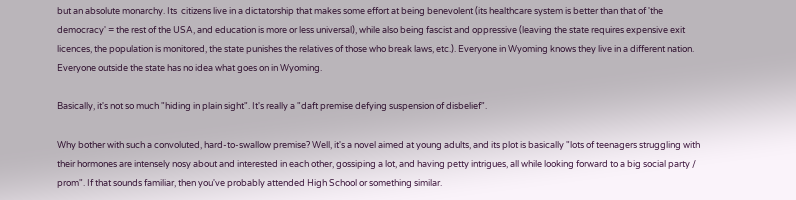but an absolute monarchy. Its  citizens live in a dictatorship that makes some effort at being benevolent (its healthcare system is better than that of 'the democracy' = the rest of the USA, and education is more or less universal), while also being fascist and oppressive (leaving the state requires expensive exit licences, the population is monitored, the state punishes the relatives of those who break laws, etc.). Everyone in Wyoming knows they live in a different nation. Everyone outside the state has no idea what goes on in Wyoming.

Basically, it's not so much "hiding in plain sight". It's really a "daft premise defying suspension of disbelief".

Why bother with such a convoluted, hard-to-swallow premise? Well, it's a novel aimed at young adults, and its plot is basically "lots of teenagers struggling with their hormones are intensely nosy about and interested in each other, gossiping a lot, and having petty intrigues, all while looking forward to a big social party / prom". If that sounds familiar, then you've probably attended High School or something similar.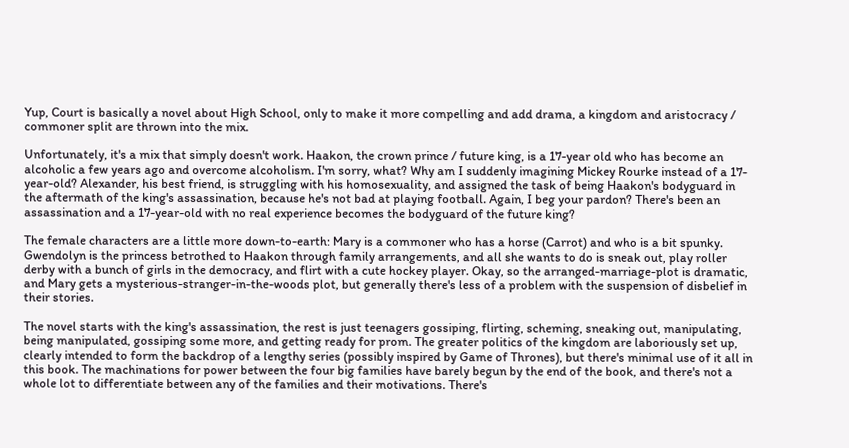Yup, Court is basically a novel about High School, only to make it more compelling and add drama, a kingdom and aristocracy / commoner split are thrown into the mix.

Unfortunately, it's a mix that simply doesn't work. Haakon, the crown prince / future king, is a 17-year old who has become an alcoholic a few years ago and overcome alcoholism. I'm sorry, what? Why am I suddenly imagining Mickey Rourke instead of a 17-year-old? Alexander, his best friend, is struggling with his homosexuality, and assigned the task of being Haakon's bodyguard in the aftermath of the king's assassination, because he's not bad at playing football. Again, I beg your pardon? There's been an assassination and a 17-year-old with no real experience becomes the bodyguard of the future king?

The female characters are a little more down-to-earth: Mary is a commoner who has a horse (Carrot) and who is a bit spunky. Gwendolyn is the princess betrothed to Haakon through family arrangements, and all she wants to do is sneak out, play roller derby with a bunch of girls in the democracy, and flirt with a cute hockey player. Okay, so the arranged-marriage-plot is dramatic, and Mary gets a mysterious-stranger-in-the-woods plot, but generally there's less of a problem with the suspension of disbelief in their stories.

The novel starts with the king's assassination, the rest is just teenagers gossiping, flirting, scheming, sneaking out, manipulating, being manipulated, gossiping some more, and getting ready for prom. The greater politics of the kingdom are laboriously set up, clearly intended to form the backdrop of a lengthy series (possibly inspired by Game of Thrones), but there's minimal use of it all in this book. The machinations for power between the four big families have barely begun by the end of the book, and there's not a whole lot to differentiate between any of the families and their motivations. There's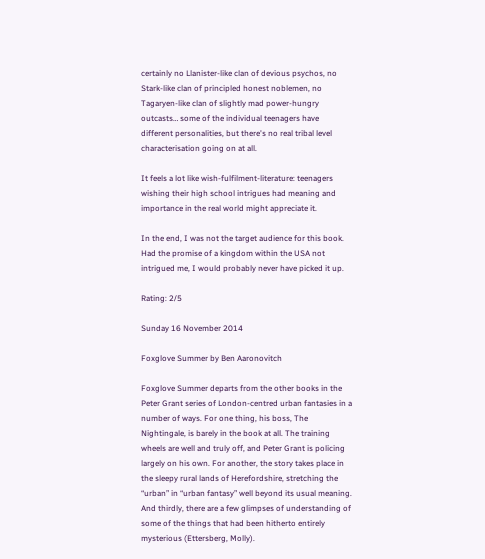certainly no Llanister-like clan of devious psychos, no Stark-like clan of principled honest noblemen, no Tagaryen-like clan of slightly mad power-hungry outcasts… some of the individual teenagers have different personalities, but there's no real tribal level characterisation going on at all.

It feels a lot like wish-fulfilment-literature: teenagers wishing their high school intrigues had meaning and importance in the real world might appreciate it.

In the end, I was not the target audience for this book. Had the promise of a kingdom within the USA not intrigued me, I would probably never have picked it up.

Rating: 2/5

Sunday 16 November 2014

Foxglove Summer by Ben Aaronovitch

Foxglove Summer departs from the other books in the Peter Grant series of London-centred urban fantasies in a number of ways. For one thing, his boss, The Nightingale, is barely in the book at all. The training wheels are well and truly off, and Peter Grant is policing largely on his own. For another, the story takes place in the sleepy rural lands of Herefordshire, stretching the “urban” in “urban fantasy” well beyond its usual meaning. And thirdly, there are a few glimpses of understanding of some of the things that had been hitherto entirely mysterious (Ettersberg, Molly).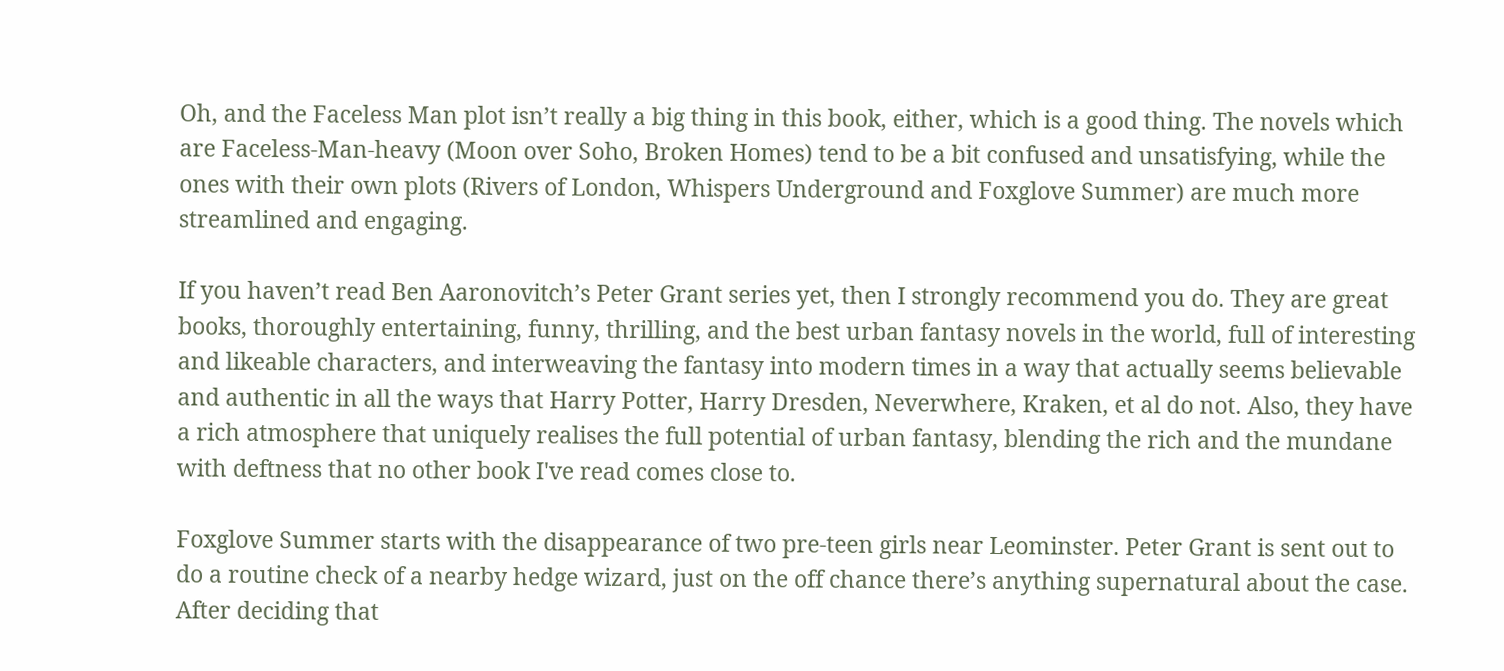Oh, and the Faceless Man plot isn’t really a big thing in this book, either, which is a good thing. The novels which are Faceless-Man-heavy (Moon over Soho, Broken Homes) tend to be a bit confused and unsatisfying, while the ones with their own plots (Rivers of London, Whispers Underground and Foxglove Summer) are much more streamlined and engaging.

If you haven’t read Ben Aaronovitch’s Peter Grant series yet, then I strongly recommend you do. They are great books, thoroughly entertaining, funny, thrilling, and the best urban fantasy novels in the world, full of interesting and likeable characters, and interweaving the fantasy into modern times in a way that actually seems believable and authentic in all the ways that Harry Potter, Harry Dresden, Neverwhere, Kraken, et al do not. Also, they have a rich atmosphere that uniquely realises the full potential of urban fantasy, blending the rich and the mundane with deftness that no other book I've read comes close to.

Foxglove Summer starts with the disappearance of two pre-teen girls near Leominster. Peter Grant is sent out to do a routine check of a nearby hedge wizard, just on the off chance there’s anything supernatural about the case. After deciding that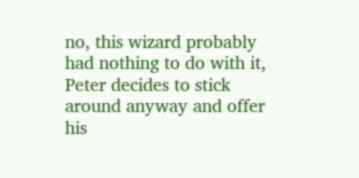no, this wizard probably had nothing to do with it, Peter decides to stick around anyway and offer his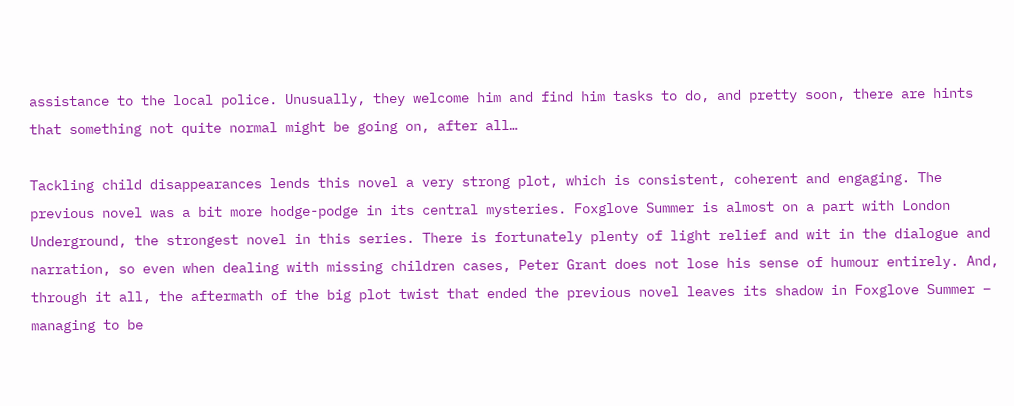assistance to the local police. Unusually, they welcome him and find him tasks to do, and pretty soon, there are hints that something not quite normal might be going on, after all…

Tackling child disappearances lends this novel a very strong plot, which is consistent, coherent and engaging. The previous novel was a bit more hodge-podge in its central mysteries. Foxglove Summer is almost on a part with London Underground, the strongest novel in this series. There is fortunately plenty of light relief and wit in the dialogue and narration, so even when dealing with missing children cases, Peter Grant does not lose his sense of humour entirely. And, through it all, the aftermath of the big plot twist that ended the previous novel leaves its shadow in Foxglove Summer – managing to be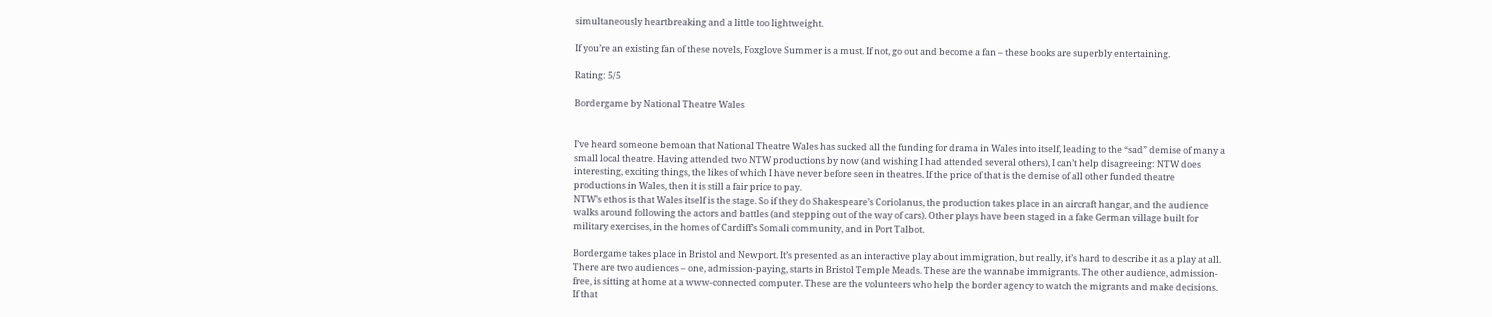simultaneously heartbreaking and a little too lightweight.

If you’re an existing fan of these novels, Foxglove Summer is a must. If not, go out and become a fan – these books are superbly entertaining.

Rating: 5/5

Bordergame by National Theatre Wales


I’ve heard someone bemoan that National Theatre Wales has sucked all the funding for drama in Wales into itself, leading to the “sad” demise of many a small local theatre. Having attended two NTW productions by now (and wishing I had attended several others), I can’t help disagreeing: NTW does interesting, exciting things, the likes of which I have never before seen in theatres. If the price of that is the demise of all other funded theatre productions in Wales, then it is still a fair price to pay.
NTW’s ethos is that Wales itself is the stage. So if they do Shakespeare’s Coriolanus, the production takes place in an aircraft hangar, and the audience walks around following the actors and battles (and stepping out of the way of cars). Other plays have been staged in a fake German village built for military exercises, in the homes of Cardiff’s Somali community, and in Port Talbot.

Bordergame takes place in Bristol and Newport. It’s presented as an interactive play about immigration, but really, it’s hard to describe it as a play at all. There are two audiences – one, admission-paying, starts in Bristol Temple Meads. These are the wannabe immigrants. The other audience, admission-free, is sitting at home at a www-connected computer. These are the volunteers who help the border agency to watch the migrants and make decisions. If that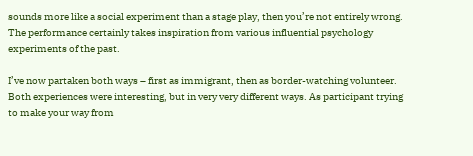sounds more like a social experiment than a stage play, then you’re not entirely wrong. The performance certainly takes inspiration from various influential psychology experiments of the past.

I’ve now partaken both ways – first as immigrant, then as border-watching volunteer. Both experiences were interesting, but in very very different ways. As participant trying to make your way from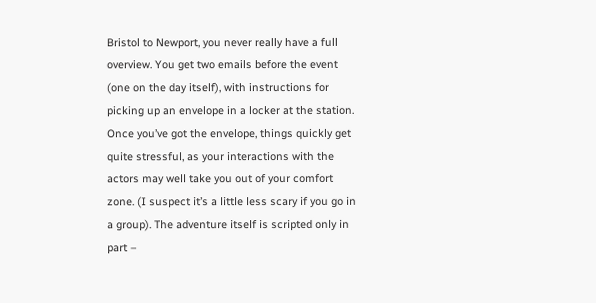Bristol to Newport, you never really have a full overview. You get two emails before the event (one on the day itself), with instructions for picking up an envelope in a locker at the station. Once you’ve got the envelope, things quickly get quite stressful, as your interactions with the actors may well take you out of your comfort zone. (I suspect it’s a little less scary if you go in a group). The adventure itself is scripted only in part –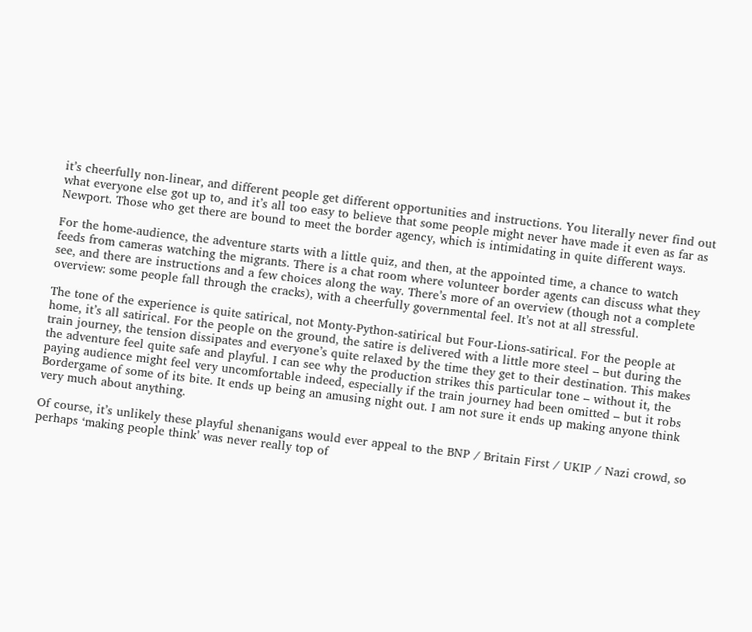it’s cheerfully non-linear, and different people get different opportunities and instructions. You literally never find out what everyone else got up to, and it’s all too easy to believe that some people might never have made it even as far as Newport. Those who get there are bound to meet the border agency, which is intimidating in quite different ways.

For the home-audience, the adventure starts with a little quiz, and then, at the appointed time, a chance to watch feeds from cameras watching the migrants. There is a chat room where volunteer border agents can discuss what they see, and there are instructions and a few choices along the way. There’s more of an overview (though not a complete overview: some people fall through the cracks), with a cheerfully governmental feel. It’s not at all stressful.

The tone of the experience is quite satirical, not Monty-Python-satirical but Four-Lions-satirical. For the people at home, it’s all satirical. For the people on the ground, the satire is delivered with a little more steel – but during the train journey, the tension dissipates and everyone’s quite relaxed by the time they get to their destination. This makes the adventure feel quite safe and playful. I can see why the production strikes this particular tone – without it, the paying audience might feel very uncomfortable indeed, especially if the train journey had been omitted – but it robs Bordergame of some of its bite. It ends up being an amusing night out. I am not sure it ends up making anyone think very much about anything.

Of course, it’s unlikely these playful shenanigans would ever appeal to the BNP / Britain First / UKIP / Nazi crowd, so perhaps ‘making people think’ was never really top of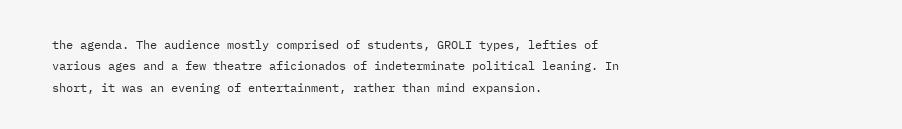the agenda. The audience mostly comprised of students, GROLI types, lefties of various ages and a few theatre aficionados of indeterminate political leaning. In short, it was an evening of entertainment, rather than mind expansion.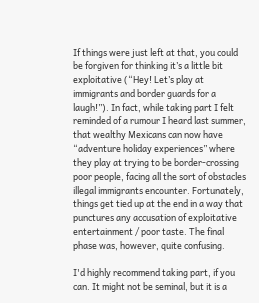If things were just left at that, you could be forgiven for thinking it’s a little bit exploitative (“Hey! Let’s play at immigrants and border guards for a laugh!”). In fact, while taking part I felt reminded of a rumour I heard last summer, that wealthy Mexicans can now have “adventure holiday experiences” where they play at trying to be border-crossing poor people, facing all the sort of obstacles illegal immigrants encounter. Fortunately, things get tied up at the end in a way that punctures any accusation of exploitative entertainment / poor taste. The final phase was, however, quite confusing.

I'd highly recommend taking part, if you can. It might not be seminal, but it is a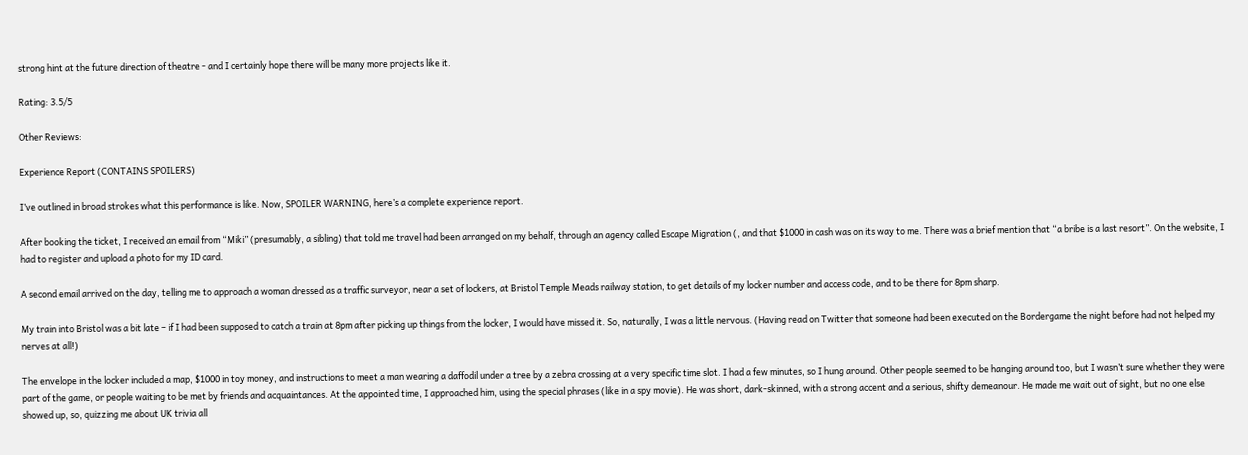strong hint at the future direction of theatre - and I certainly hope there will be many more projects like it.

Rating: 3.5/5

Other Reviews:

Experience Report (CONTAINS SPOILERS)

I’ve outlined in broad strokes what this performance is like. Now, SPOILER WARNING, here’s a complete experience report.

After booking the ticket, I received an email from “Miki” (presumably, a sibling) that told me travel had been arranged on my behalf, through an agency called Escape Migration (, and that $1000 in cash was on its way to me. There was a brief mention that “a bribe is a last resort”. On the website, I had to register and upload a photo for my ID card.

A second email arrived on the day, telling me to approach a woman dressed as a traffic surveyor, near a set of lockers, at Bristol Temple Meads railway station, to get details of my locker number and access code, and to be there for 8pm sharp.

My train into Bristol was a bit late – if I had been supposed to catch a train at 8pm after picking up things from the locker, I would have missed it. So, naturally, I was a little nervous. (Having read on Twitter that someone had been executed on the Bordergame the night before had not helped my nerves at all!)

The envelope in the locker included a map, $1000 in toy money, and instructions to meet a man wearing a daffodil under a tree by a zebra crossing at a very specific time slot. I had a few minutes, so I hung around. Other people seemed to be hanging around too, but I wasn’t sure whether they were part of the game, or people waiting to be met by friends and acquaintances. At the appointed time, I approached him, using the special phrases (like in a spy movie). He was short, dark-skinned, with a strong accent and a serious, shifty demeanour. He made me wait out of sight, but no one else showed up, so, quizzing me about UK trivia all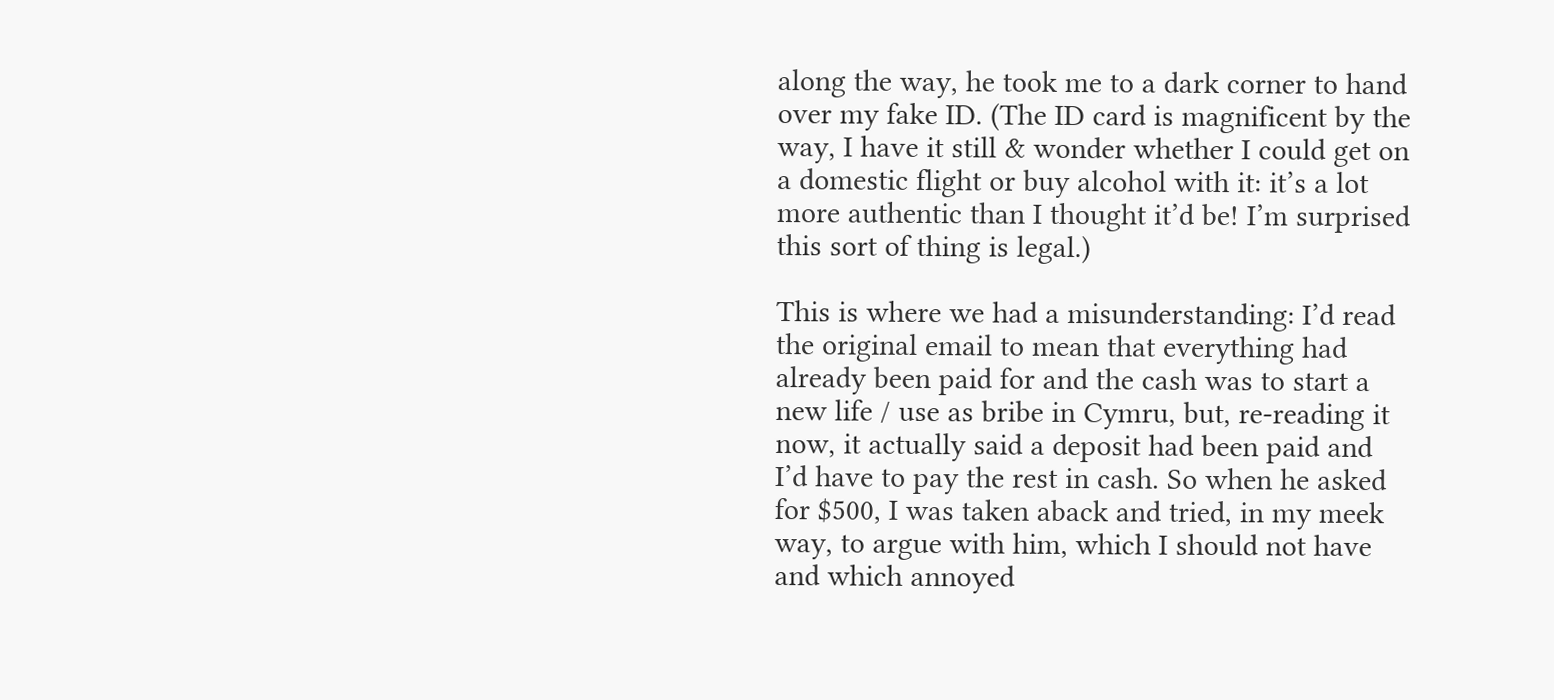along the way, he took me to a dark corner to hand over my fake ID. (The ID card is magnificent by the way, I have it still & wonder whether I could get on a domestic flight or buy alcohol with it: it’s a lot more authentic than I thought it’d be! I’m surprised this sort of thing is legal.)

This is where we had a misunderstanding: I’d read the original email to mean that everything had already been paid for and the cash was to start a new life / use as bribe in Cymru, but, re-reading it now, it actually said a deposit had been paid and I’d have to pay the rest in cash. So when he asked for $500, I was taken aback and tried, in my meek way, to argue with him, which I should not have and which annoyed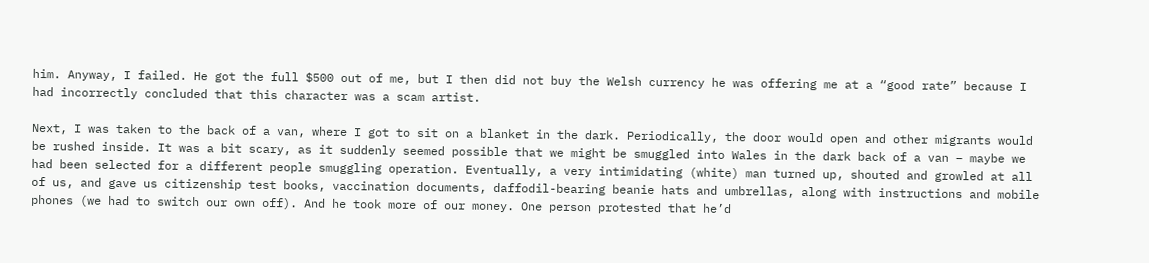him. Anyway, I failed. He got the full $500 out of me, but I then did not buy the Welsh currency he was offering me at a “good rate” because I had incorrectly concluded that this character was a scam artist.

Next, I was taken to the back of a van, where I got to sit on a blanket in the dark. Periodically, the door would open and other migrants would be rushed inside. It was a bit scary, as it suddenly seemed possible that we might be smuggled into Wales in the dark back of a van – maybe we had been selected for a different people smuggling operation. Eventually, a very intimidating (white) man turned up, shouted and growled at all of us, and gave us citizenship test books, vaccination documents, daffodil-bearing beanie hats and umbrellas, along with instructions and mobile phones (we had to switch our own off). And he took more of our money. One person protested that he’d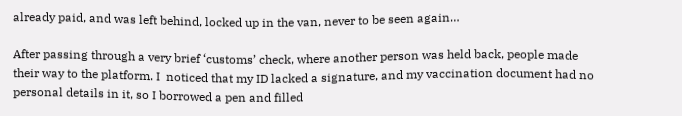already paid, and was left behind, locked up in the van, never to be seen again…

After passing through a very brief ‘customs’ check, where another person was held back, people made their way to the platform. I  noticed that my ID lacked a signature, and my vaccination document had no personal details in it, so I borrowed a pen and filled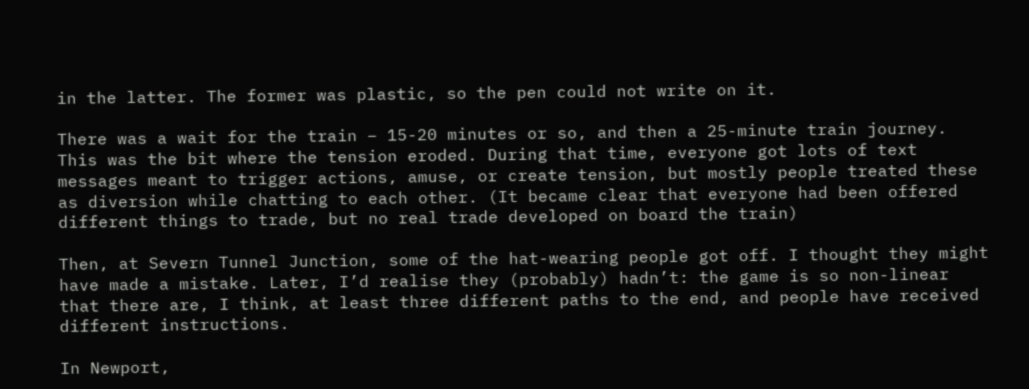in the latter. The former was plastic, so the pen could not write on it.

There was a wait for the train – 15-20 minutes or so, and then a 25-minute train journey. This was the bit where the tension eroded. During that time, everyone got lots of text messages meant to trigger actions, amuse, or create tension, but mostly people treated these as diversion while chatting to each other. (It became clear that everyone had been offered different things to trade, but no real trade developed on board the train)

Then, at Severn Tunnel Junction, some of the hat-wearing people got off. I thought they might have made a mistake. Later, I’d realise they (probably) hadn’t: the game is so non-linear that there are, I think, at least three different paths to the end, and people have received different instructions.

In Newport,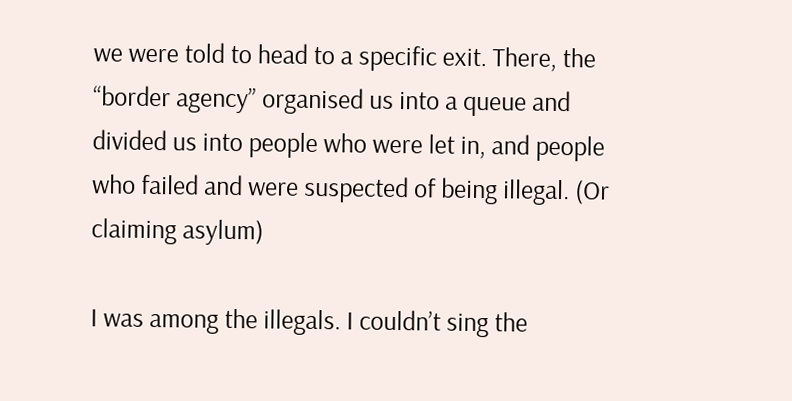we were told to head to a specific exit. There, the “border agency” organised us into a queue and divided us into people who were let in, and people who failed and were suspected of being illegal. (Or claiming asylum)

I was among the illegals. I couldn’t sing the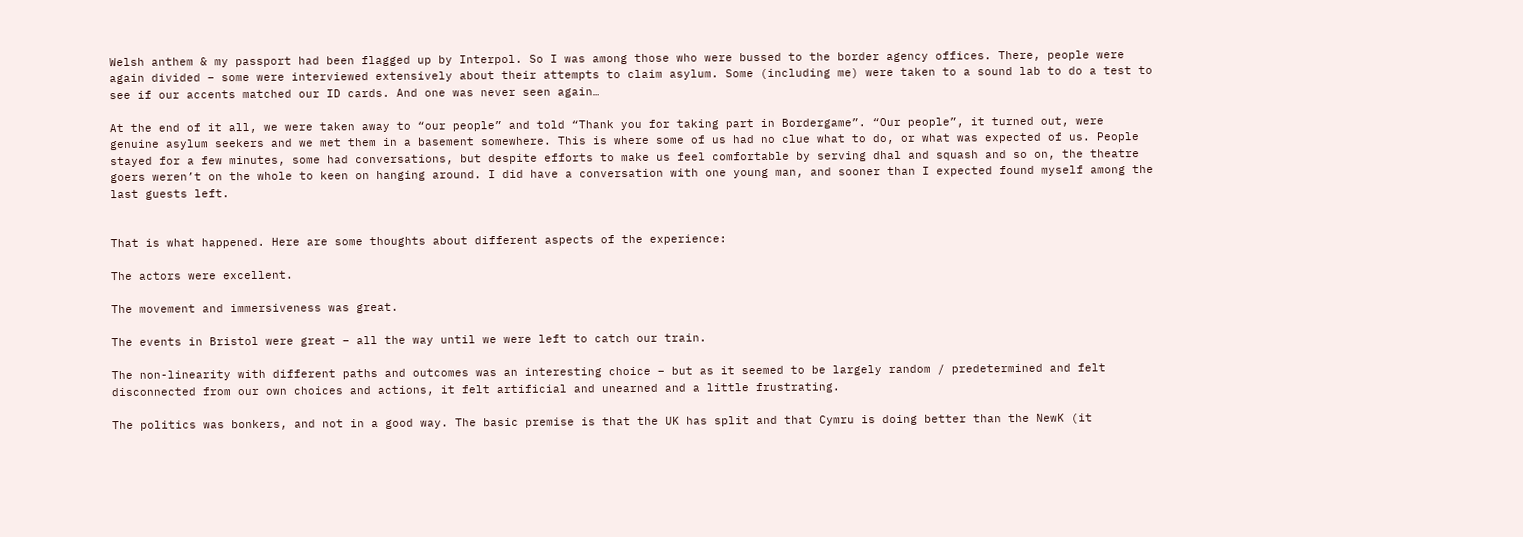Welsh anthem & my passport had been flagged up by Interpol. So I was among those who were bussed to the border agency offices. There, people were again divided – some were interviewed extensively about their attempts to claim asylum. Some (including me) were taken to a sound lab to do a test to see if our accents matched our ID cards. And one was never seen again…

At the end of it all, we were taken away to “our people” and told “Thank you for taking part in Bordergame”. “Our people”, it turned out, were genuine asylum seekers and we met them in a basement somewhere. This is where some of us had no clue what to do, or what was expected of us. People stayed for a few minutes, some had conversations, but despite efforts to make us feel comfortable by serving dhal and squash and so on, the theatre goers weren’t on the whole to keen on hanging around. I did have a conversation with one young man, and sooner than I expected found myself among the last guests left.


That is what happened. Here are some thoughts about different aspects of the experience:

The actors were excellent.

The movement and immersiveness was great.

The events in Bristol were great – all the way until we were left to catch our train.

The non-linearity with different paths and outcomes was an interesting choice – but as it seemed to be largely random / predetermined and felt disconnected from our own choices and actions, it felt artificial and unearned and a little frustrating.

The politics was bonkers, and not in a good way. The basic premise is that the UK has split and that Cymru is doing better than the NewK (it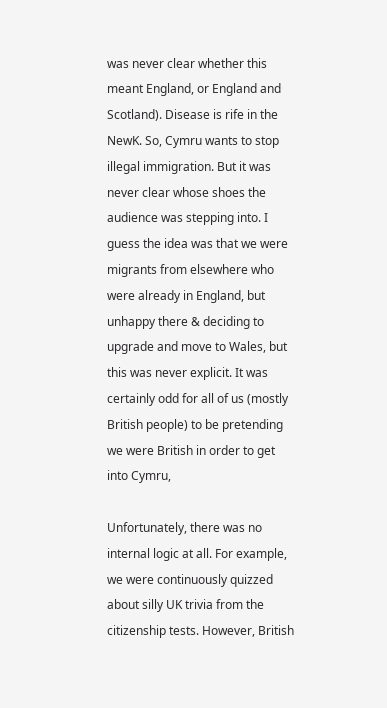was never clear whether this meant England, or England and Scotland). Disease is rife in the NewK. So, Cymru wants to stop illegal immigration. But it was never clear whose shoes the audience was stepping into. I guess the idea was that we were migrants from elsewhere who were already in England, but unhappy there & deciding to upgrade and move to Wales, but this was never explicit. It was certainly odd for all of us (mostly British people) to be pretending we were British in order to get into Cymru,

Unfortunately, there was no internal logic at all. For example, we were continuously quizzed about silly UK trivia from the citizenship tests. However, British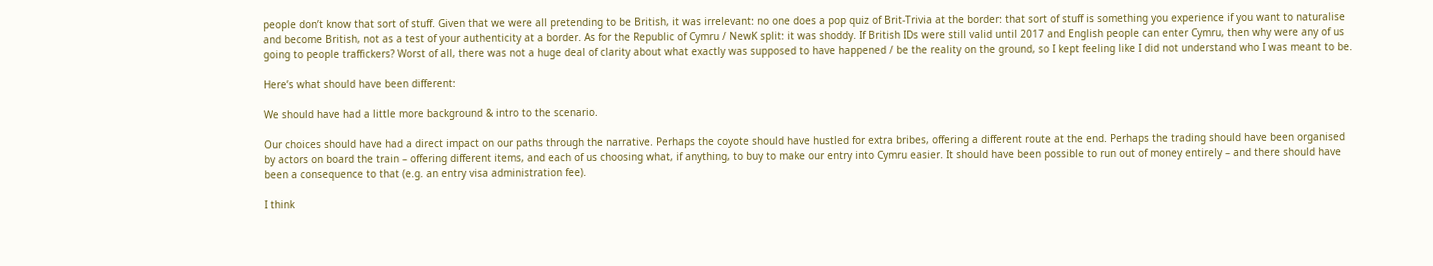people don’t know that sort of stuff. Given that we were all pretending to be British, it was irrelevant: no one does a pop quiz of Brit-Trivia at the border: that sort of stuff is something you experience if you want to naturalise and become British, not as a test of your authenticity at a border. As for the Republic of Cymru / NewK split: it was shoddy. If British IDs were still valid until 2017 and English people can enter Cymru, then why were any of us going to people traffickers? Worst of all, there was not a huge deal of clarity about what exactly was supposed to have happened / be the reality on the ground, so I kept feeling like I did not understand who I was meant to be.

Here’s what should have been different:

We should have had a little more background & intro to the scenario.

Our choices should have had a direct impact on our paths through the narrative. Perhaps the coyote should have hustled for extra bribes, offering a different route at the end. Perhaps the trading should have been organised by actors on board the train – offering different items, and each of us choosing what, if anything, to buy to make our entry into Cymru easier. It should have been possible to run out of money entirely – and there should have been a consequence to that (e.g. an entry visa administration fee).

I think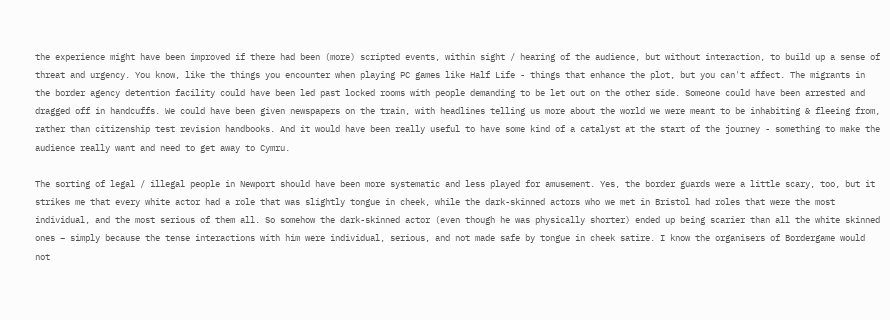the experience might have been improved if there had been (more) scripted events, within sight / hearing of the audience, but without interaction, to build up a sense of threat and urgency. You know, like the things you encounter when playing PC games like Half Life - things that enhance the plot, but you can't affect. The migrants in the border agency detention facility could have been led past locked rooms with people demanding to be let out on the other side. Someone could have been arrested and dragged off in handcuffs. We could have been given newspapers on the train, with headlines telling us more about the world we were meant to be inhabiting & fleeing from, rather than citizenship test revision handbooks. And it would have been really useful to have some kind of a catalyst at the start of the journey - something to make the audience really want and need to get away to Cymru.

The sorting of legal / illegal people in Newport should have been more systematic and less played for amusement. Yes, the border guards were a little scary, too, but it strikes me that every white actor had a role that was slightly tongue in cheek, while the dark-skinned actors who we met in Bristol had roles that were the most individual, and the most serious of them all. So somehow the dark-skinned actor (even though he was physically shorter) ended up being scarier than all the white skinned ones – simply because the tense interactions with him were individual, serious, and not made safe by tongue in cheek satire. I know the organisers of Bordergame would not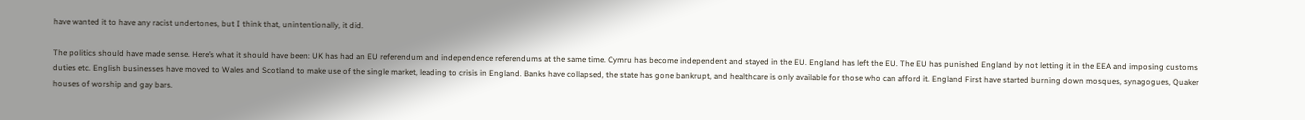have wanted it to have any racist undertones, but I think that, unintentionally, it did.

The politics should have made sense. Here’s what it should have been: UK has had an EU referendum and independence referendums at the same time. Cymru has become independent and stayed in the EU. England has left the EU. The EU has punished England by not letting it in the EEA and imposing customs duties etc. English businesses have moved to Wales and Scotland to make use of the single market, leading to crisis in England. Banks have collapsed, the state has gone bankrupt, and healthcare is only available for those who can afford it. England First have started burning down mosques, synagogues, Quaker houses of worship and gay bars.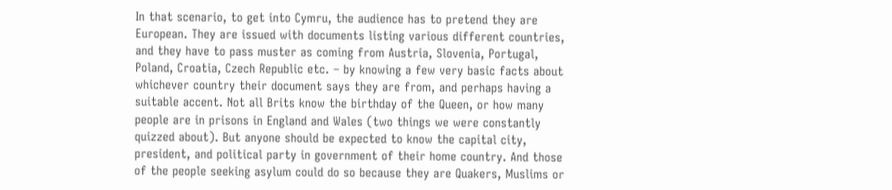In that scenario, to get into Cymru, the audience has to pretend they are European. They are issued with documents listing various different countries, and they have to pass muster as coming from Austria, Slovenia, Portugal, Poland, Croatia, Czech Republic etc. – by knowing a few very basic facts about whichever country their document says they are from, and perhaps having a suitable accent. Not all Brits know the birthday of the Queen, or how many people are in prisons in England and Wales (two things we were constantly quizzed about). But anyone should be expected to know the capital city, president, and political party in government of their home country. And those of the people seeking asylum could do so because they are Quakers, Muslims or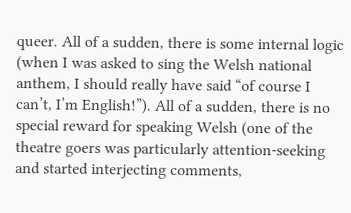queer. All of a sudden, there is some internal logic (when I was asked to sing the Welsh national anthem, I should really have said “of course I can’t, I’m English!”). All of a sudden, there is no special reward for speaking Welsh (one of the theatre goers was particularly attention-seeking and started interjecting comments,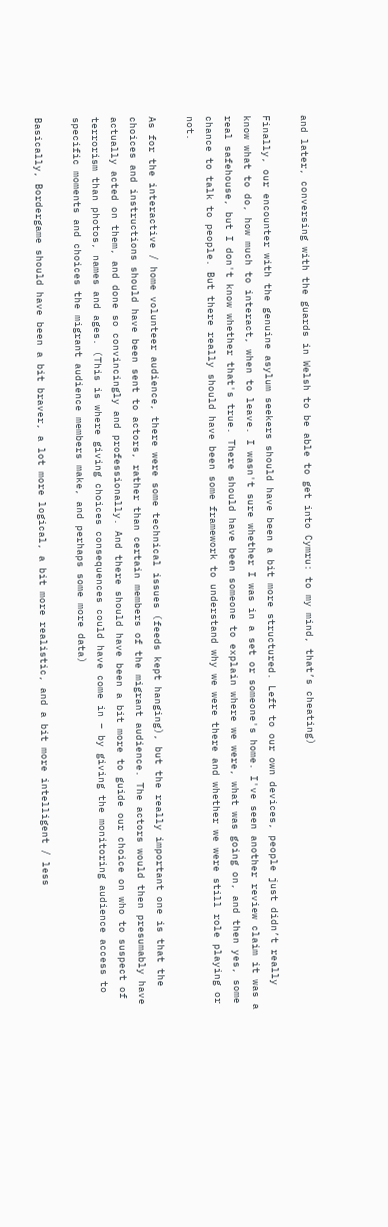and later, conversing with the guards in Welsh to be able to get into Cymru: to my mind, that’s cheating)

Finally, our encounter with the genuine asylum seekers should have been a bit more structured. Left to our own devices, people just didn’t really know what to do, how much to interact, when to leave. I wasn't sure whether I was in a set or someone's home. I've seen another review claim it was a real safehouse, but I don't know whether that's true. There should have been someone to explain where we were, what was going on, and then yes, some chance to talk to people. But there really should have been some framework to understand why we were there and whether we were still role playing or not.

As for the interactive / home volunteer audience, there were some technical issues (feeds kept hanging), but the really important one is that the choices and instructions should have been sent to actors, rather than certain members of the migrant audience. The actors would then presumably have actually acted on them, and done so convincingly and professionally. And there should have been a bit more to guide our choice on who to suspect of terrorism than photos, names and ages. (This is where giving choices consequences could have come in – by giving the monitoring audience access to specific moments and choices the migrant audience members make, and perhaps some more data)

Basically, Bordergame should have been a bit braver, a lot more logical, a bit more realistic, and a bit more intelligent / less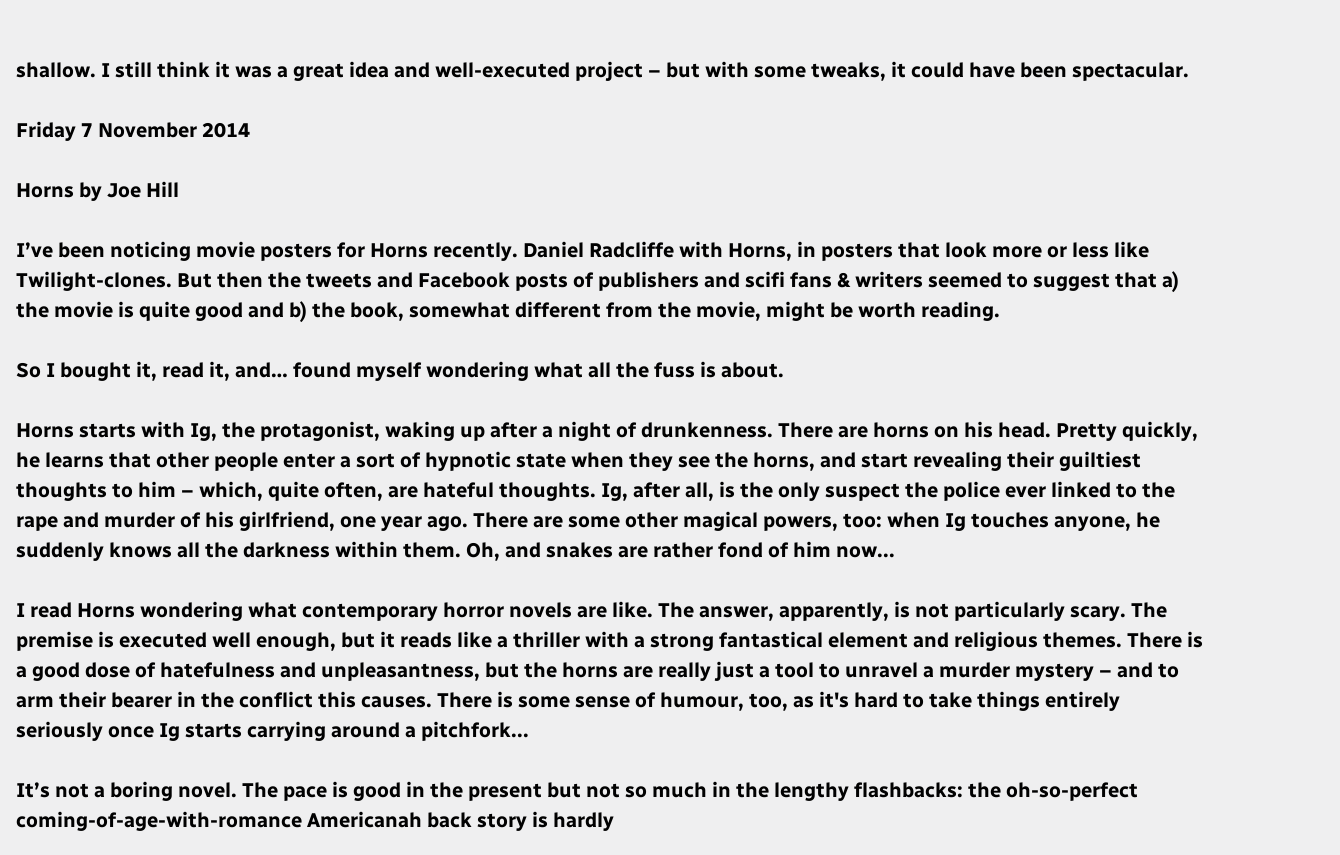shallow. I still think it was a great idea and well-executed project – but with some tweaks, it could have been spectacular.

Friday 7 November 2014

Horns by Joe Hill

I’ve been noticing movie posters for Horns recently. Daniel Radcliffe with Horns, in posters that look more or less like Twilight-clones. But then the tweets and Facebook posts of publishers and scifi fans & writers seemed to suggest that a) the movie is quite good and b) the book, somewhat different from the movie, might be worth reading.

So I bought it, read it, and… found myself wondering what all the fuss is about.

Horns starts with Ig, the protagonist, waking up after a night of drunkenness. There are horns on his head. Pretty quickly, he learns that other people enter a sort of hypnotic state when they see the horns, and start revealing their guiltiest thoughts to him – which, quite often, are hateful thoughts. Ig, after all, is the only suspect the police ever linked to the rape and murder of his girlfriend, one year ago. There are some other magical powers, too: when Ig touches anyone, he suddenly knows all the darkness within them. Oh, and snakes are rather fond of him now...

I read Horns wondering what contemporary horror novels are like. The answer, apparently, is not particularly scary. The premise is executed well enough, but it reads like a thriller with a strong fantastical element and religious themes. There is a good dose of hatefulness and unpleasantness, but the horns are really just a tool to unravel a murder mystery – and to arm their bearer in the conflict this causes. There is some sense of humour, too, as it's hard to take things entirely seriously once Ig starts carrying around a pitchfork...

It’s not a boring novel. The pace is good in the present but not so much in the lengthy flashbacks: the oh-so-perfect coming-of-age-with-romance Americanah back story is hardly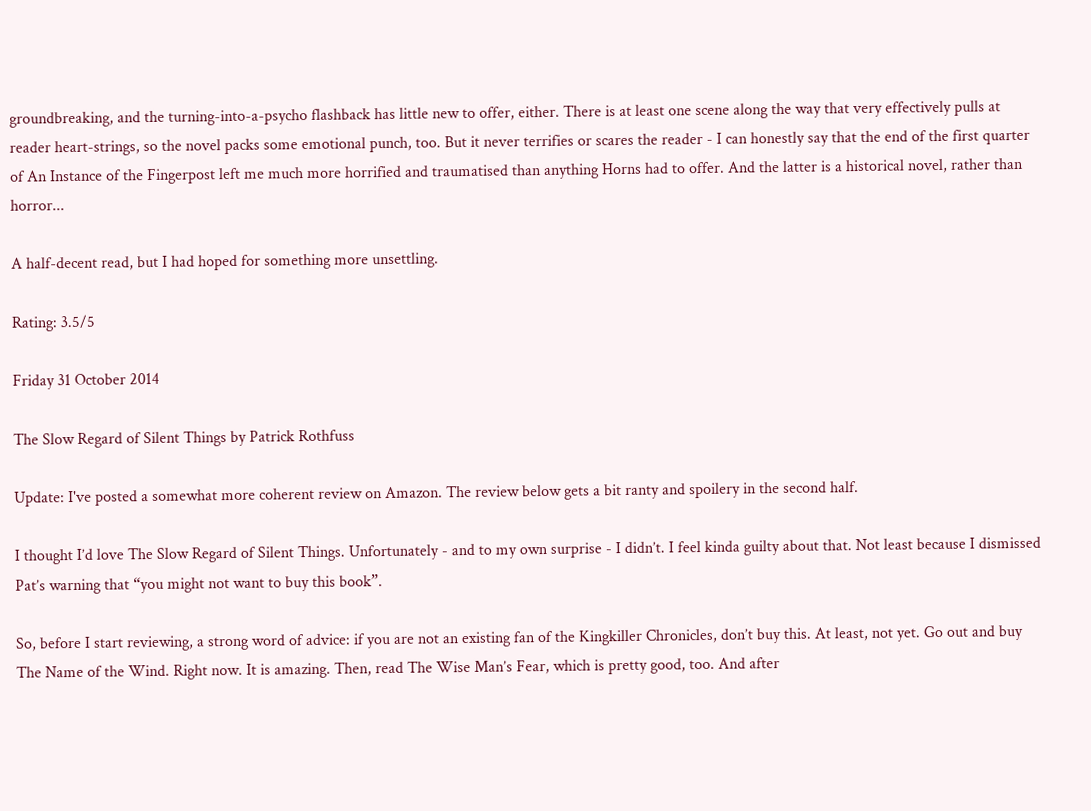groundbreaking, and the turning-into-a-psycho flashback has little new to offer, either. There is at least one scene along the way that very effectively pulls at reader heart-strings, so the novel packs some emotional punch, too. But it never terrifies or scares the reader - I can honestly say that the end of the first quarter of An Instance of the Fingerpost left me much more horrified and traumatised than anything Horns had to offer. And the latter is a historical novel, rather than horror...

A half-decent read, but I had hoped for something more unsettling.

Rating: 3.5/5

Friday 31 October 2014

The Slow Regard of Silent Things by Patrick Rothfuss

Update: I've posted a somewhat more coherent review on Amazon. The review below gets a bit ranty and spoilery in the second half.

I thought I’d love The Slow Regard of Silent Things. Unfortunately - and to my own surprise - I didn’t. I feel kinda guilty about that. Not least because I dismissed Pat’s warning that “you might not want to buy this book”.

So, before I start reviewing, a strong word of advice: if you are not an existing fan of the Kingkiller Chronicles, don’t buy this. At least, not yet. Go out and buy The Name of the Wind. Right now. It is amazing. Then, read The Wise Man’s Fear, which is pretty good, too. And after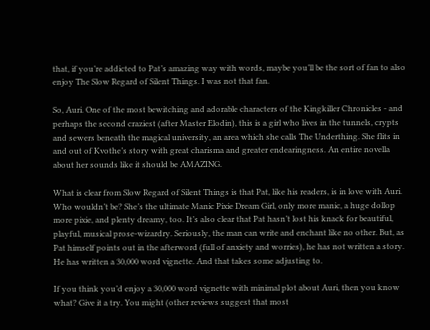that, if you’re addicted to Pat’s amazing way with words, maybe you’ll be the sort of fan to also enjoy The Slow Regard of Silent Things. I was not that fan.

So, Auri. One of the most bewitching and adorable characters of the Kingkiller Chronicles - and perhaps the second craziest (after Master Elodin), this is a girl who lives in the tunnels, crypts and sewers beneath the magical university, an area which she calls The Underthing. She flits in and out of Kvothe’s story with great charisma and greater endearingness. An entire novella about her sounds like it should be AMAZING.

What is clear from Slow Regard of Silent Things is that Pat, like his readers, is in love with Auri. Who wouldn’t be? She’s the ultimate Manic Pixie Dream Girl, only more manic, a huge dollop more pixie, and plenty dreamy, too. It’s also clear that Pat hasn’t lost his knack for beautiful, playful, musical prose-wizardry. Seriously, the man can write and enchant like no other. But, as Pat himself points out in the afterword (full of anxiety and worries), he has not written a story. He has written a 30,000 word vignette. And that takes some adjusting to.

If you think you’d enjoy a 30,000 word vignette with minimal plot about Auri, then you know what? Give it a try. You might (other reviews suggest that most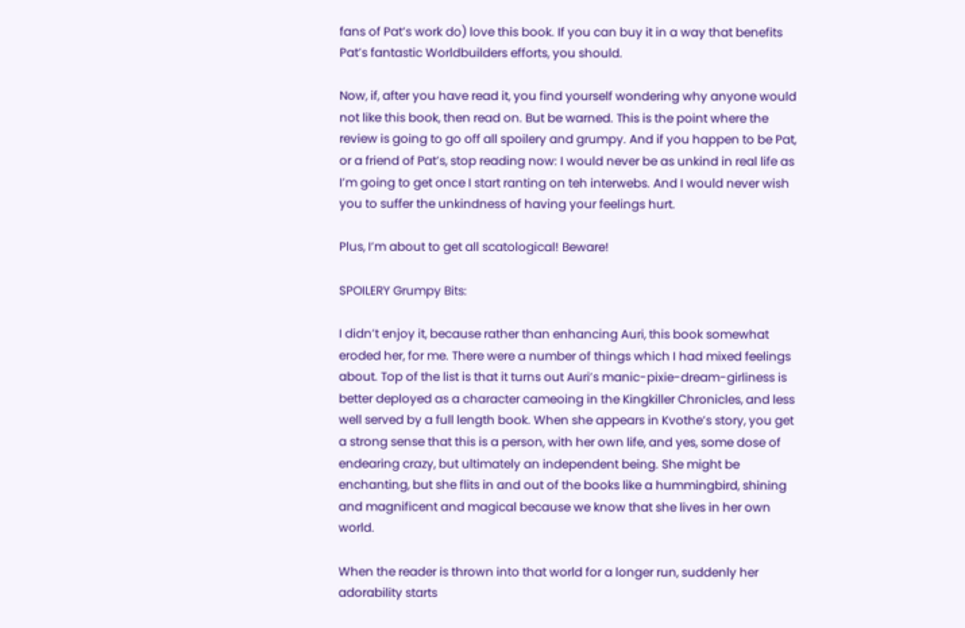fans of Pat’s work do) love this book. If you can buy it in a way that benefits Pat’s fantastic Worldbuilders efforts, you should.

Now, if, after you have read it, you find yourself wondering why anyone would not like this book, then read on. But be warned. This is the point where the review is going to go off all spoilery and grumpy. And if you happen to be Pat, or a friend of Pat’s, stop reading now: I would never be as unkind in real life as I’m going to get once I start ranting on teh interwebs. And I would never wish you to suffer the unkindness of having your feelings hurt.

Plus, I’m about to get all scatological! Beware!

SPOILERY Grumpy Bits:

I didn’t enjoy it, because rather than enhancing Auri, this book somewhat eroded her, for me. There were a number of things which I had mixed feelings about. Top of the list is that it turns out Auri’s manic-pixie-dream-girliness is better deployed as a character cameoing in the Kingkiller Chronicles, and less well served by a full length book. When she appears in Kvothe’s story, you get a strong sense that this is a person, with her own life, and yes, some dose of endearing crazy, but ultimately an independent being. She might be enchanting, but she flits in and out of the books like a hummingbird, shining and magnificent and magical because we know that she lives in her own world.

When the reader is thrown into that world for a longer run, suddenly her adorability starts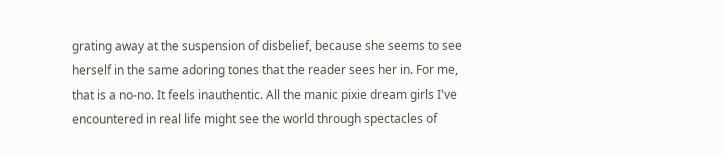grating away at the suspension of disbelief, because she seems to see herself in the same adoring tones that the reader sees her in. For me, that is a no-no. It feels inauthentic. All the manic pixie dream girls I've encountered in real life might see the world through spectacles of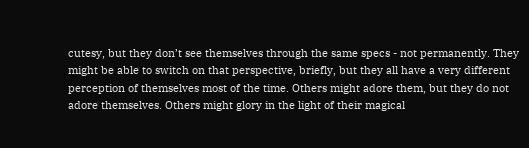cutesy, but they don’t see themselves through the same specs - not permanently. They might be able to switch on that perspective, briefly, but they all have a very different perception of themselves most of the time. Others might adore them, but they do not adore themselves. Others might glory in the light of their magical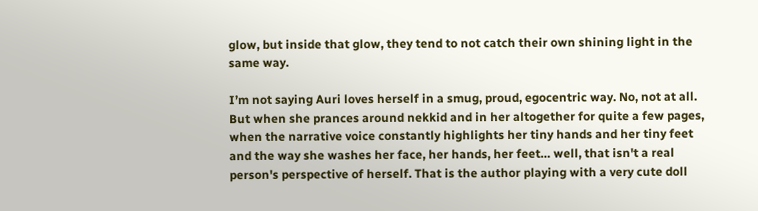glow, but inside that glow, they tend to not catch their own shining light in the same way.

I’m not saying Auri loves herself in a smug, proud, egocentric way. No, not at all. But when she prances around nekkid and in her altogether for quite a few pages, when the narrative voice constantly highlights her tiny hands and her tiny feet and the way she washes her face, her hands, her feet… well, that isn't a real person's perspective of herself. That is the author playing with a very cute doll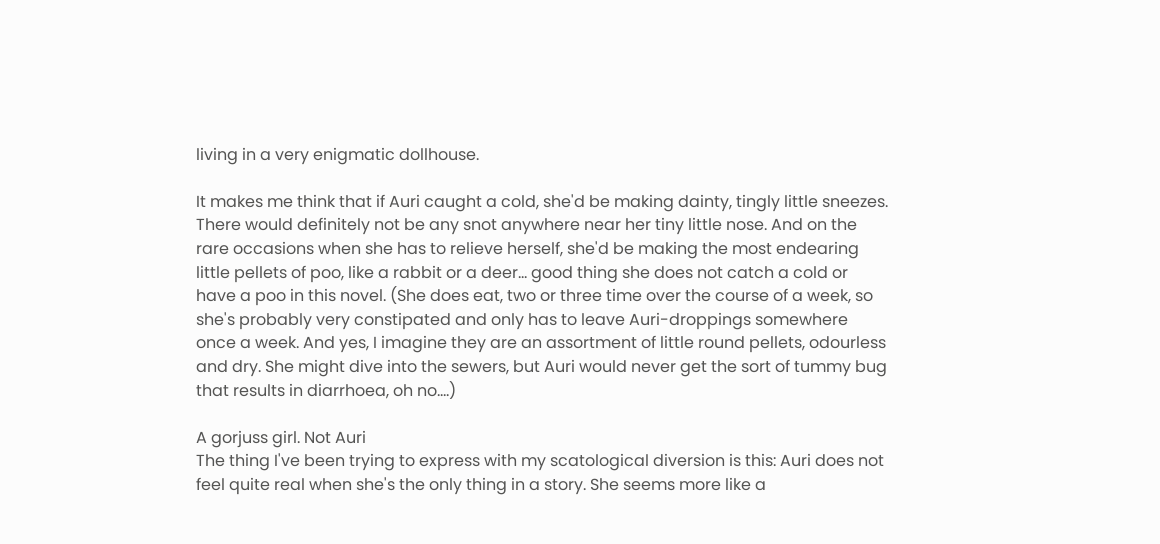living in a very enigmatic dollhouse.

It makes me think that if Auri caught a cold, she'd be making dainty, tingly little sneezes. There would definitely not be any snot anywhere near her tiny little nose. And on the rare occasions when she has to relieve herself, she'd be making the most endearing little pellets of poo, like a rabbit or a deer… good thing she does not catch a cold or have a poo in this novel. (She does eat, two or three time over the course of a week, so she's probably very constipated and only has to leave Auri-droppings somewhere once a week. And yes, I imagine they are an assortment of little round pellets, odourless and dry. She might dive into the sewers, but Auri would never get the sort of tummy bug that results in diarrhoea, oh no….)

A gorjuss girl. Not Auri
The thing I've been trying to express with my scatological diversion is this: Auri does not feel quite real when she's the only thing in a story. She seems more like a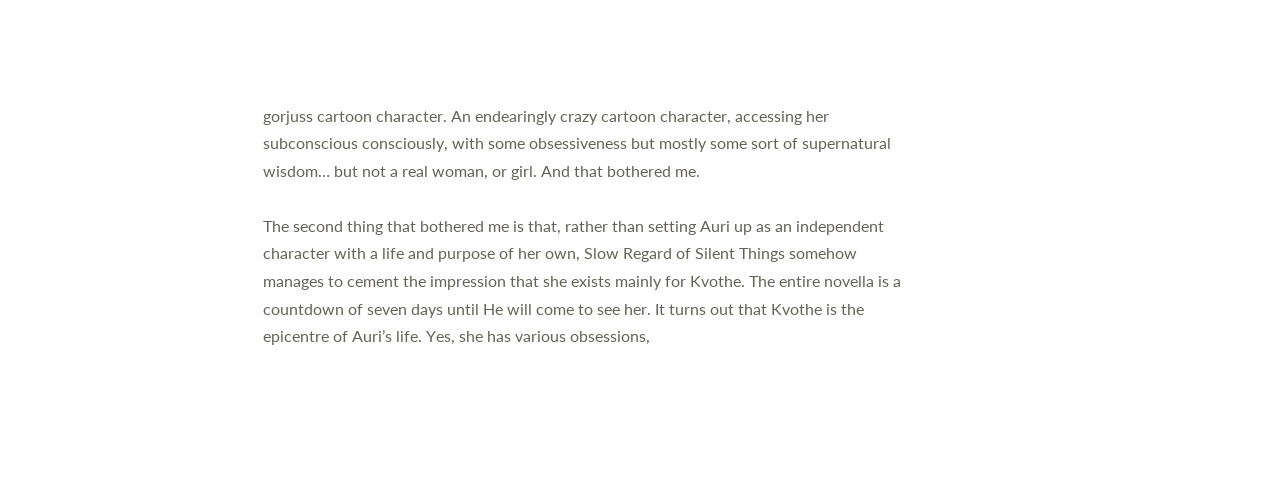gorjuss cartoon character. An endearingly crazy cartoon character, accessing her subconscious consciously, with some obsessiveness but mostly some sort of supernatural wisdom… but not a real woman, or girl. And that bothered me.

The second thing that bothered me is that, rather than setting Auri up as an independent character with a life and purpose of her own, Slow Regard of Silent Things somehow manages to cement the impression that she exists mainly for Kvothe. The entire novella is a countdown of seven days until He will come to see her. It turns out that Kvothe is the epicentre of Auri’s life. Yes, she has various obsessions,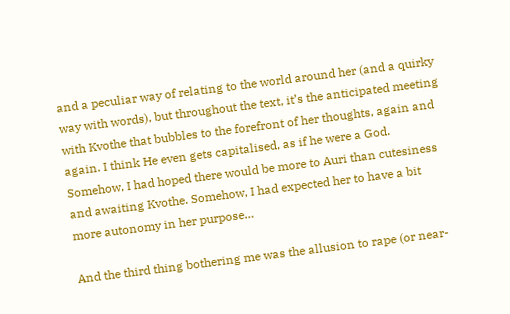and a peculiar way of relating to the world around her (and a quirky way with words), but throughout the text, it’s the anticipated meeting with Kvothe that bubbles to the forefront of her thoughts, again and again. I think He even gets capitalised, as if he were a God. Somehow, I had hoped there would be more to Auri than cutesiness and awaiting Kvothe. Somehow, I had expected her to have a bit more autonomy in her purpose…

And the third thing bothering me was the allusion to rape (or near-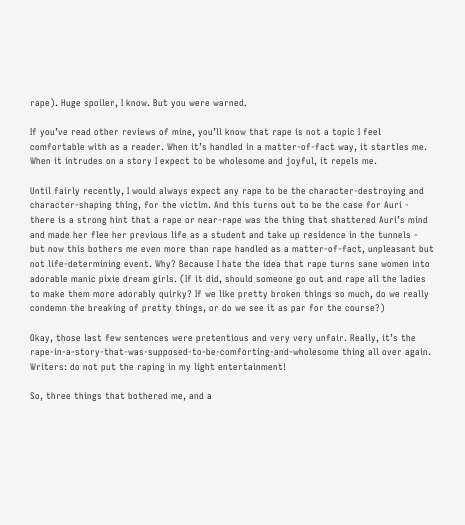rape). Huge spoiler, I know. But you were warned.

If you’ve read other reviews of mine, you’ll know that rape is not a topic I feel comfortable with as a reader. When it’s handled in a matter-of-fact way, it startles me. When it intrudes on a story I expect to be wholesome and joyful, it repels me.

Until fairly recently, I would always expect any rape to be the character-destroying and character-shaping thing, for the victim. And this turns out to be the case for Auri - there is a strong hint that a rape or near-rape was the thing that shattered Auri’s mind and made her flee her previous life as a student and take up residence in the tunnels - but now this bothers me even more than rape handled as a matter-of-fact, unpleasant but not life-determining event. Why? Because I hate the idea that rape turns sane women into adorable manic pixie dream girls. (If it did, should someone go out and rape all the ladies to make them more adorably quirky? If we like pretty broken things so much, do we really condemn the breaking of pretty things, or do we see it as par for the course?)

Okay, those last few sentences were pretentious and very very unfair. Really, it’s the rape-in-a-story-that-was-supposed-to-be-comforting-and-wholesome thing all over again. Writers: do not put the raping in my light entertainment!

So, three things that bothered me, and a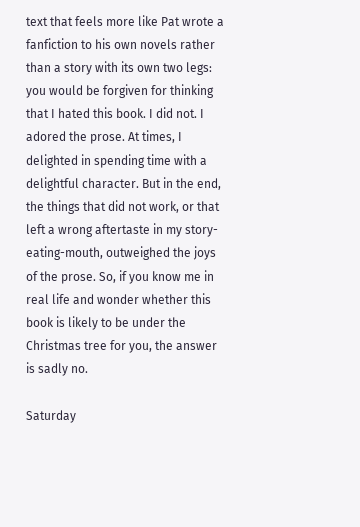text that feels more like Pat wrote a fanfiction to his own novels rather than a story with its own two legs: you would be forgiven for thinking that I hated this book. I did not. I adored the prose. At times, I delighted in spending time with a delightful character. But in the end, the things that did not work, or that left a wrong aftertaste in my story-eating-mouth, outweighed the joys of the prose. So, if you know me in real life and wonder whether this book is likely to be under the Christmas tree for you, the answer is sadly no.

Saturday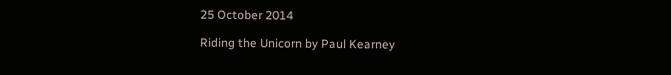25 October 2014

Riding the Unicorn by Paul Kearney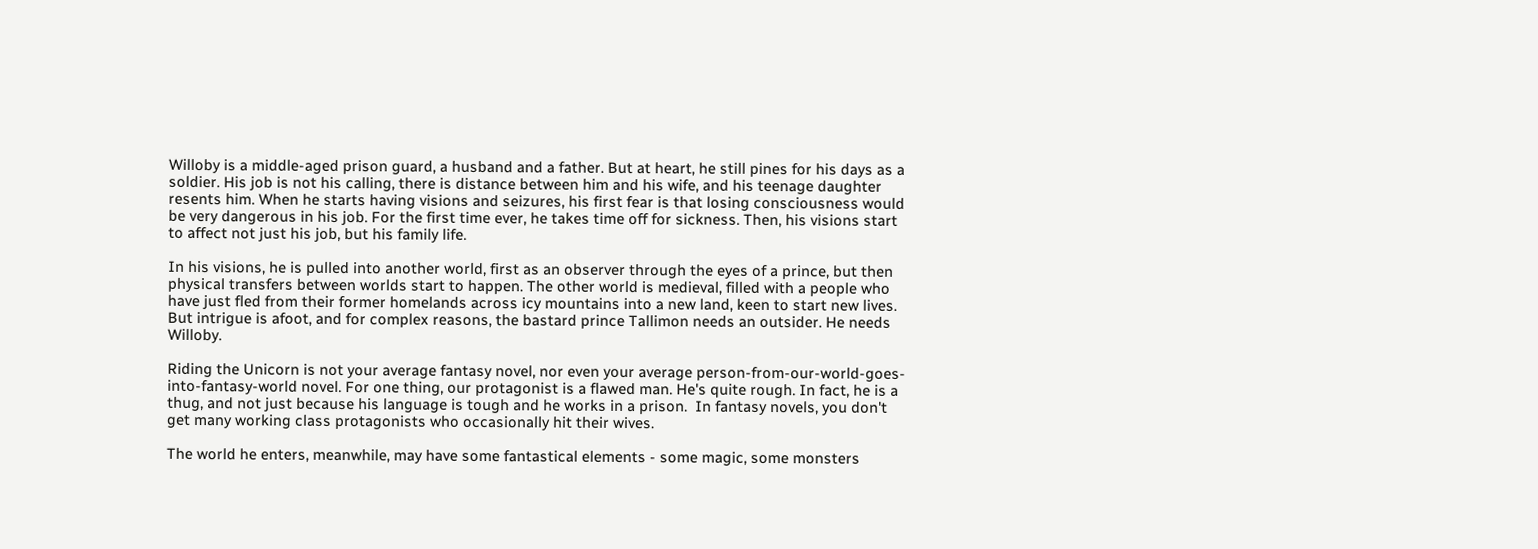Willoby is a middle-aged prison guard, a husband and a father. But at heart, he still pines for his days as a soldier. His job is not his calling, there is distance between him and his wife, and his teenage daughter resents him. When he starts having visions and seizures, his first fear is that losing consciousness would be very dangerous in his job. For the first time ever, he takes time off for sickness. Then, his visions start to affect not just his job, but his family life.

In his visions, he is pulled into another world, first as an observer through the eyes of a prince, but then physical transfers between worlds start to happen. The other world is medieval, filled with a people who have just fled from their former homelands across icy mountains into a new land, keen to start new lives. But intrigue is afoot, and for complex reasons, the bastard prince Tallimon needs an outsider. He needs Willoby.

Riding the Unicorn is not your average fantasy novel, nor even your average person-from-our-world-goes-into-fantasy-world novel. For one thing, our protagonist is a flawed man. He's quite rough. In fact, he is a thug, and not just because his language is tough and he works in a prison.  In fantasy novels, you don't get many working class protagonists who occasionally hit their wives.

The world he enters, meanwhile, may have some fantastical elements - some magic, some monsters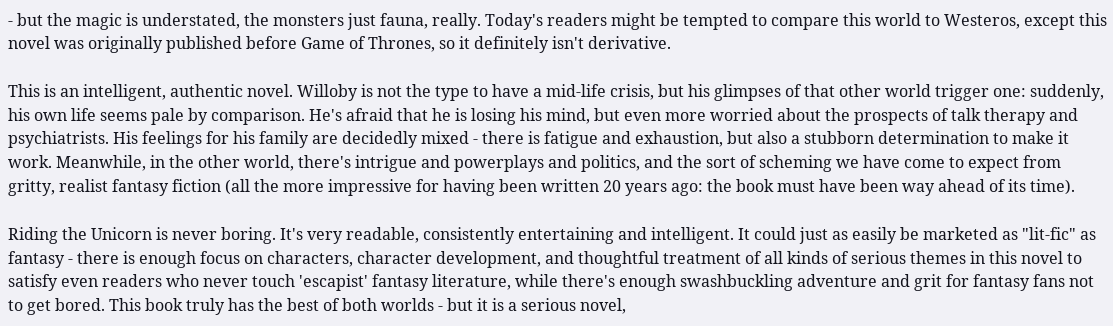- but the magic is understated, the monsters just fauna, really. Today's readers might be tempted to compare this world to Westeros, except this novel was originally published before Game of Thrones, so it definitely isn't derivative.

This is an intelligent, authentic novel. Willoby is not the type to have a mid-life crisis, but his glimpses of that other world trigger one: suddenly, his own life seems pale by comparison. He's afraid that he is losing his mind, but even more worried about the prospects of talk therapy and psychiatrists. His feelings for his family are decidedly mixed - there is fatigue and exhaustion, but also a stubborn determination to make it work. Meanwhile, in the other world, there's intrigue and powerplays and politics, and the sort of scheming we have come to expect from gritty, realist fantasy fiction (all the more impressive for having been written 20 years ago: the book must have been way ahead of its time).

Riding the Unicorn is never boring. It's very readable, consistently entertaining and intelligent. It could just as easily be marketed as "lit-fic" as fantasy - there is enough focus on characters, character development, and thoughtful treatment of all kinds of serious themes in this novel to satisfy even readers who never touch 'escapist' fantasy literature, while there's enough swashbuckling adventure and grit for fantasy fans not to get bored. This book truly has the best of both worlds - but it is a serious novel,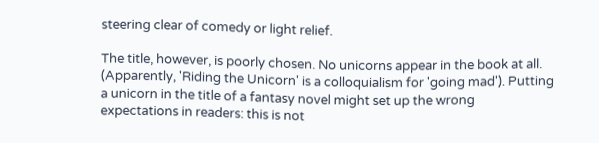steering clear of comedy or light relief.

The title, however, is poorly chosen. No unicorns appear in the book at all. (Apparently, 'Riding the Unicorn' is a colloquialism for 'going mad'). Putting a unicorn in the title of a fantasy novel might set up the wrong expectations in readers: this is not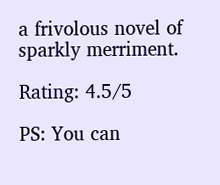a frivolous novel of sparkly merriment.

Rating: 4.5/5

PS: You can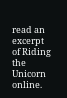read an excerpt of Riding the Unicorn online.